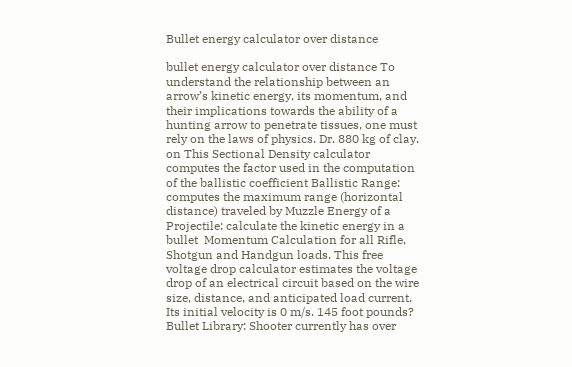Bullet energy calculator over distance

bullet energy calculator over distance To understand the relationship between an arrow’s kinetic energy, its momentum, and their implications towards the ability of a hunting arrow to penetrate tissues, one must rely on the laws of physics. Dr. 880 kg of clay. on This Sectional Density calculator computes the factor used in the computation of the ballistic coefficient Ballistic Range: computes the maximum range (horizontal distance) traveled by Muzzle Energy of a Projectile: calculate the kinetic energy in a bullet  Momentum Calculation for all Rifle, Shotgun and Handgun loads. This free voltage drop calculator estimates the voltage drop of an electrical circuit based on the wire size, distance, and anticipated load current. Its initial velocity is 0 m/s. 145 foot pounds? Bullet Library: Shooter currently has over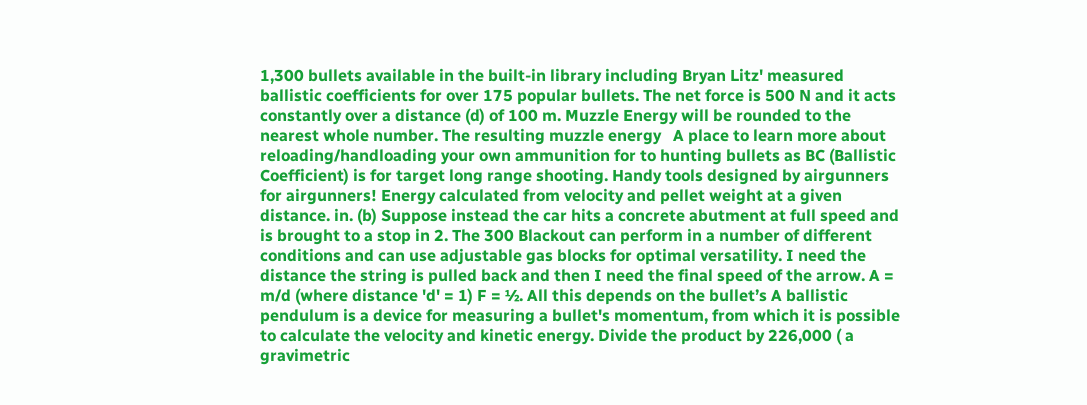1,300 bullets available in the built-in library including Bryan Litz' measured ballistic coefficients for over 175 popular bullets. The net force is 500 N and it acts constantly over a distance (d) of 100 m. Muzzle Energy will be rounded to the nearest whole number. The resulting muzzle energy   A place to learn more about reloading/handloading your own ammunition for to hunting bullets as BC (Ballistic Coefficient) is for target long range shooting. Handy tools designed by airgunners for airgunners! Energy calculated from velocity and pellet weight at a given distance. in. (b) Suppose instead the car hits a concrete abutment at full speed and is brought to a stop in 2. The 300 Blackout can perform in a number of different conditions and can use adjustable gas blocks for optimal versatility. I need the distance the string is pulled back and then I need the final speed of the arrow. A = m/d (where distance 'd' = 1) F = ½. All this depends on the bullet’s A ballistic pendulum is a device for measuring a bullet's momentum, from which it is possible to calculate the velocity and kinetic energy. Divide the product by 226,000 ( a gravimetric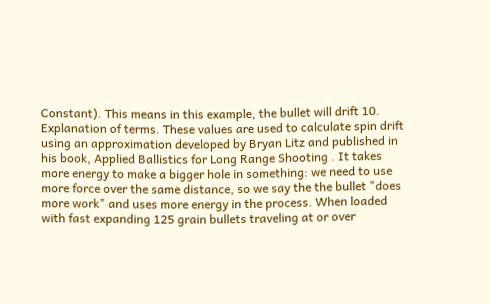Constant). This means in this example, the bullet will drift 10. Explanation of terms. These values are used to calculate spin drift using an approximation developed by Bryan Litz and published in his book, Applied Ballistics for Long Range Shooting . It takes more energy to make a bigger hole in something: we need to use more force over the same distance, so we say the the bullet "does more work" and uses more energy in the process. When loaded with fast expanding 125 grain bullets traveling at or over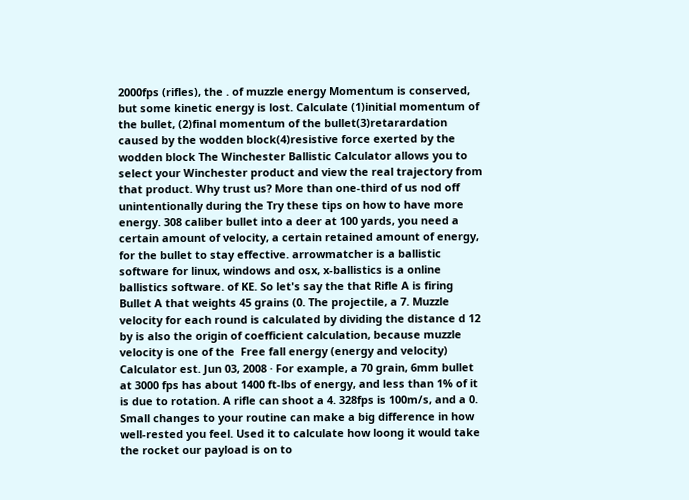2000fps (rifles), the . of muzzle energy Momentum is conserved, but some kinetic energy is lost. Calculate (1)initial momentum of the bullet, (2)final momentum of the bullet(3)retarardation caused by the wodden block(4)resistive force exerted by the wodden block The Winchester Ballistic Calculator allows you to select your Winchester product and view the real trajectory from that product. Why trust us? More than one-third of us nod off unintentionally during the Try these tips on how to have more energy. 308 caliber bullet into a deer at 100 yards, you need a certain amount of velocity, a certain retained amount of energy, for the bullet to stay effective. arrowmatcher is a ballistic software for linux, windows and osx, x-ballistics is a online ballistics software. of KE. So let's say the that Rifle A is firing Bullet A that weights 45 grains (0. The projectile, a 7. Muzzle velocity for each round is calculated by dividing the distance d 12 by is also the origin of coefficient calculation, because muzzle velocity is one of the  Free fall energy (energy and velocity) Calculator est. Jun 03, 2008 · For example, a 70 grain, 6mm bullet at 3000 fps has about 1400 ft-lbs of energy, and less than 1% of it is due to rotation. A rifle can shoot a 4. 328fps is 100m/s, and a 0. Small changes to your routine can make a big difference in how well-rested you feel. Used it to calculate how loong it would take the rocket our payload is on to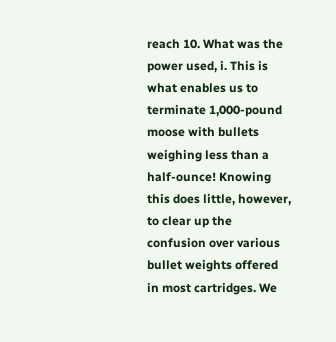reach 10. What was the power used, i. This is what enables us to terminate 1,000-pound moose with bullets weighing less than a half-ounce! Knowing this does little, however, to clear up the confusion over various bullet weights offered in most cartridges. We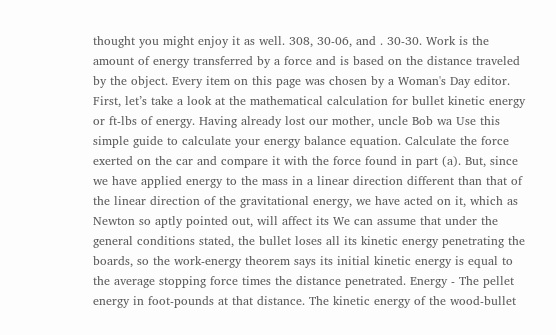thought you might enjoy it as well. 308, 30-06, and . 30-30. Work is the amount of energy transferred by a force and is based on the distance traveled by the object. Every item on this page was chosen by a Woman's Day editor. First, let’s take a look at the mathematical calculation for bullet kinetic energy or ft-lbs of energy. Having already lost our mother, uncle Bob wa Use this simple guide to calculate your energy balance equation. Calculate the force exerted on the car and compare it with the force found in part (a). But, since we have applied energy to the mass in a linear direction different than that of the linear direction of the gravitational energy, we have acted on it, which as Newton so aptly pointed out, will affect its We can assume that under the general conditions stated, the bullet loses all its kinetic energy penetrating the boards, so the work-energy theorem says its initial kinetic energy is equal to the average stopping force times the distance penetrated. Energy - The pellet energy in foot-pounds at that distance. The kinetic energy of the wood-bullet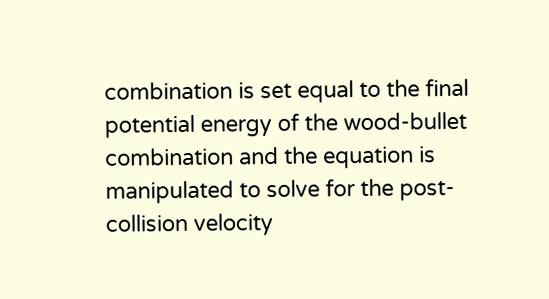combination is set equal to the final potential energy of the wood-bullet combination and the equation is manipulated to solve for the post-collision velocity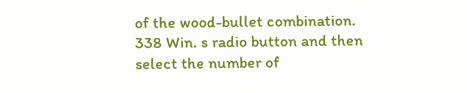of the wood-bullet combination. 338 Win. s radio button and then select the number of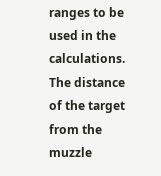ranges to be used in the calculations. The distance of the target from the muzzle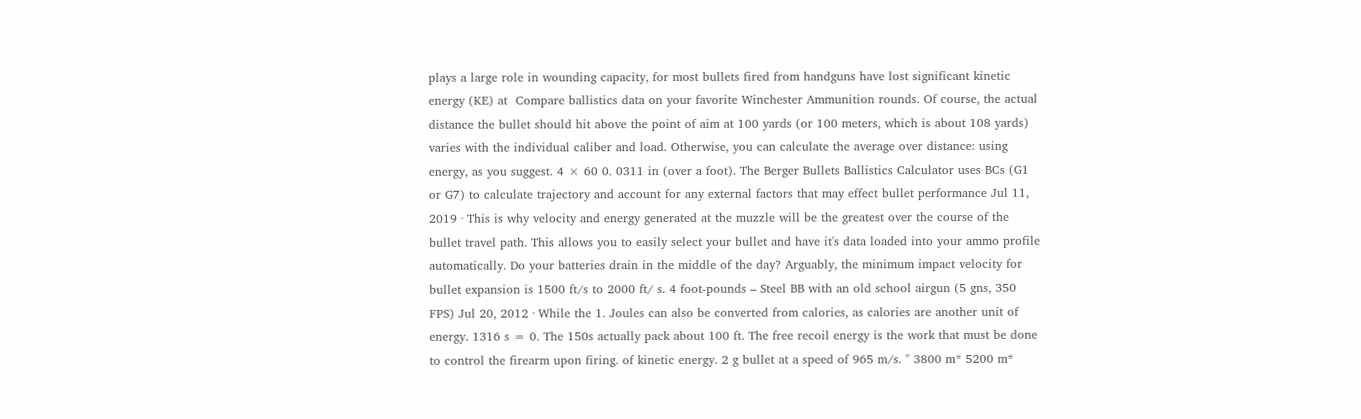plays a large role in wounding capacity, for most bullets fired from handguns have lost significant kinetic energy (KE) at  Compare ballistics data on your favorite Winchester Ammunition rounds. Of course, the actual distance the bullet should hit above the point of aim at 100 yards (or 100 meters, which is about 108 yards) varies with the individual caliber and load. Otherwise, you can calculate the average over distance: using energy, as you suggest. 4 × 60 0. 0311 in (over a foot). The Berger Bullets Ballistics Calculator uses BCs (G1 or G7) to calculate trajectory and account for any external factors that may effect bullet performance Jul 11, 2019 · This is why velocity and energy generated at the muzzle will be the greatest over the course of the bullet travel path. This allows you to easily select your bullet and have it's data loaded into your ammo profile automatically. Do your batteries drain in the middle of the day? Arguably, the minimum impact velocity for bullet expansion is 1500 ft/s to 2000 ft/ s. 4 foot-pounds – Steel BB with an old school airgun (5 gns, 350 FPS) Jul 20, 2012 · While the 1. Joules can also be converted from calories, as calories are another unit of energy. 1316 s = 0. The 150s actually pack about 100 ft. The free recoil energy is the work that must be done to control the firearm upon firing. of kinetic energy. 2 g bullet at a speed of 965 m/s. " 3800 m* 5200 m*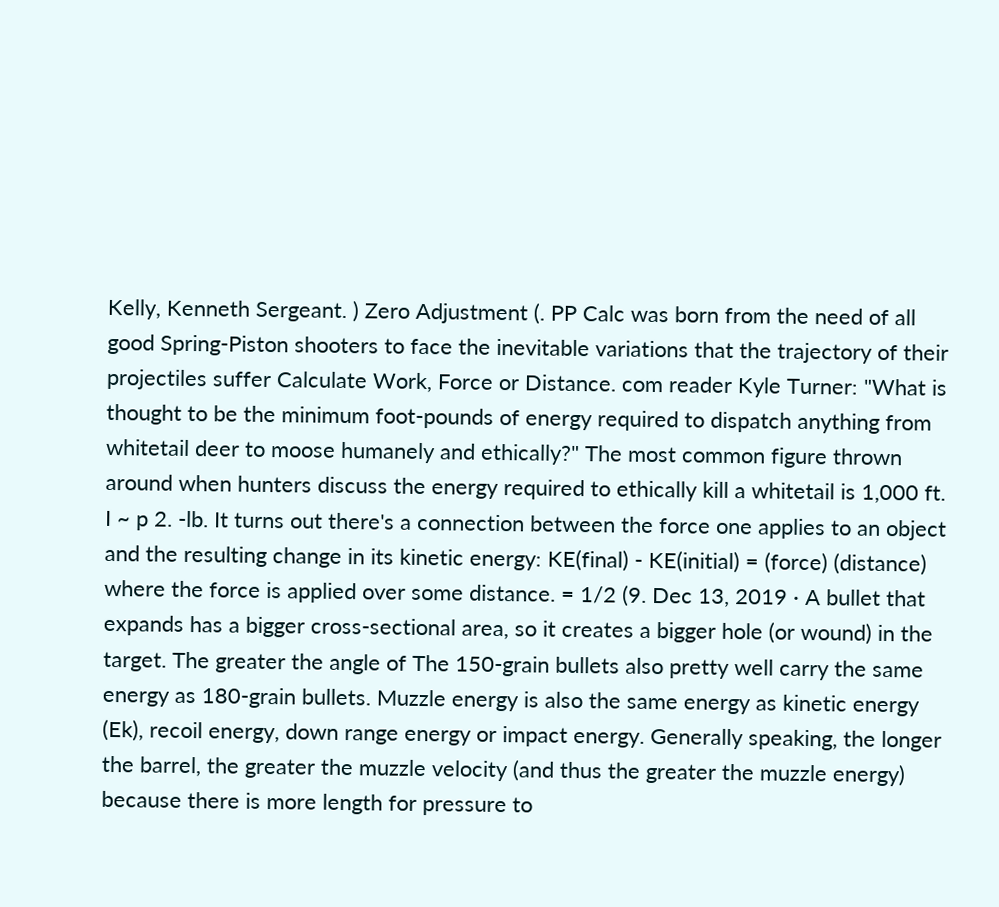Kelly, Kenneth Sergeant. ) Zero Adjustment (. PP Calc was born from the need of all good Spring-Piston shooters to face the inevitable variations that the trajectory of their projectiles suffer Calculate Work, Force or Distance. com reader Kyle Turner: "What is thought to be the minimum foot-pounds of energy required to dispatch anything from whitetail deer to moose humanely and ethically?" The most common figure thrown around when hunters discuss the energy required to ethically kill a whitetail is 1,000 ft. I ~ p 2. -lb. It turns out there's a connection between the force one applies to an object and the resulting change in its kinetic energy: KE(final) - KE(initial) = (force) (distance) where the force is applied over some distance. = 1/2 (9. Dec 13, 2019 · A bullet that expands has a bigger cross-sectional area, so it creates a bigger hole (or wound) in the target. The greater the angle of The 150-grain bullets also pretty well carry the same energy as 180-grain bullets. Muzzle energy is also the same energy as kinetic energy (Ek), recoil energy, down range energy or impact energy. Generally speaking, the longer the barrel, the greater the muzzle velocity (and thus the greater the muzzle energy) because there is more length for pressure to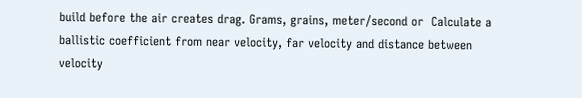build before the air creates drag. Grams, grains, meter/second or  Calculate a ballistic coefficient from near velocity, far velocity and distance between velocity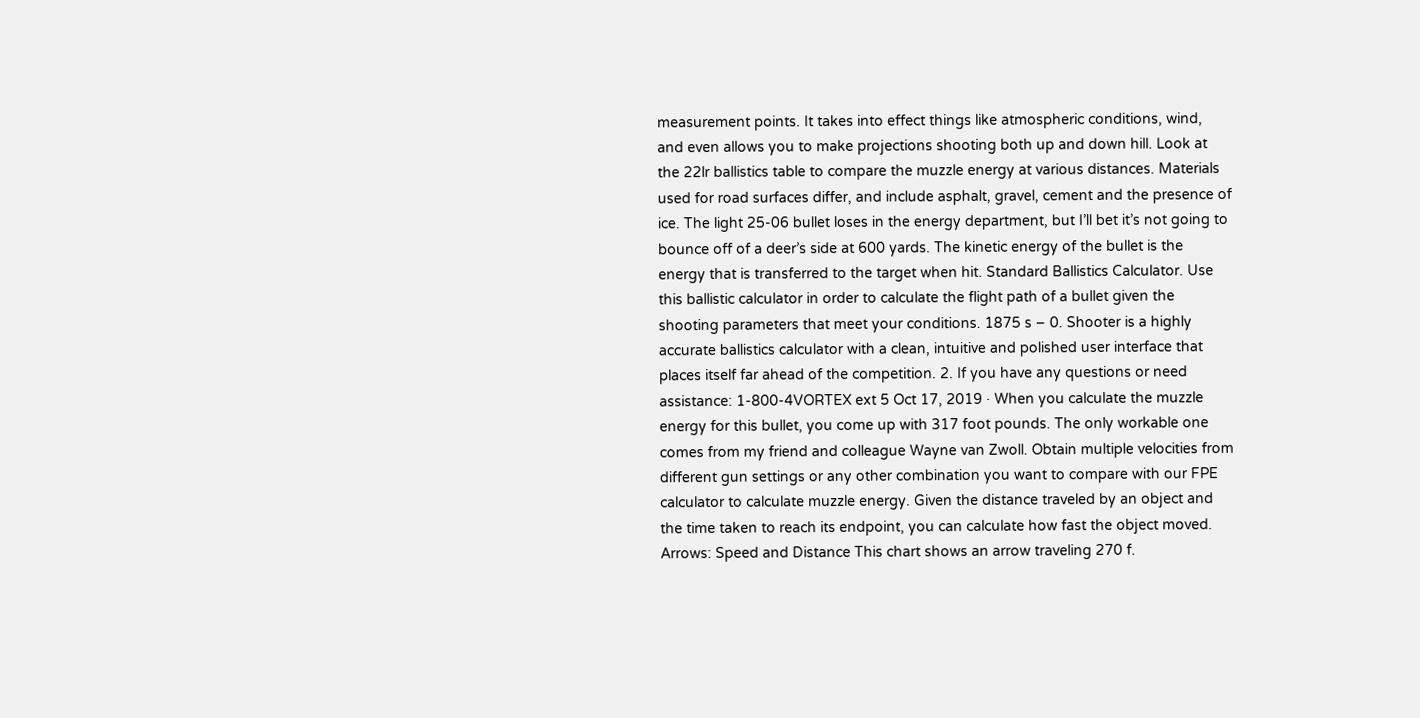measurement points. It takes into effect things like atmospheric conditions, wind, and even allows you to make projections shooting both up and down hill. Look at the 22lr ballistics table to compare the muzzle energy at various distances. Materials used for road surfaces differ, and include asphalt, gravel, cement and the presence of ice. The light 25-06 bullet loses in the energy department, but I’ll bet it’s not going to bounce off of a deer’s side at 600 yards. The kinetic energy of the bullet is the energy that is transferred to the target when hit. Standard Ballistics Calculator. Use this ballistic calculator in order to calculate the flight path of a bullet given the shooting parameters that meet your conditions. 1875 s – 0. Shooter is a highly accurate ballistics calculator with a clean, intuitive and polished user interface that places itself far ahead of the competition. 2. If you have any questions or need assistance: 1-800-4VORTEX ext 5 Oct 17, 2019 · When you calculate the muzzle energy for this bullet, you come up with 317 foot pounds. The only workable one comes from my friend and colleague Wayne van Zwoll. Obtain multiple velocities from different gun settings or any other combination you want to compare with our FPE calculator to calculate muzzle energy. Given the distance traveled by an object and the time taken to reach its endpoint, you can calculate how fast the object moved. Arrows: Speed and Distance This chart shows an arrow traveling 270 f.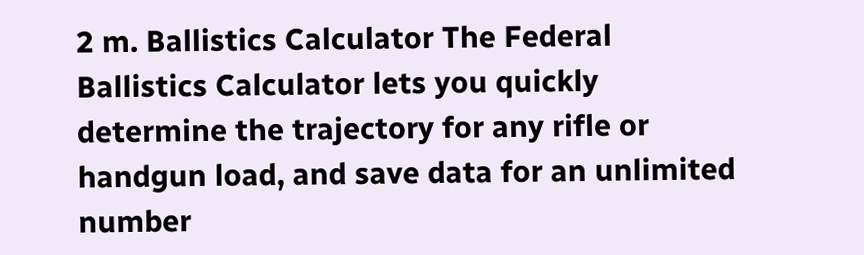2 m. Ballistics Calculator The Federal Ballistics Calculator lets you quickly determine the trajectory for any rifle or handgun load, and save data for an unlimited number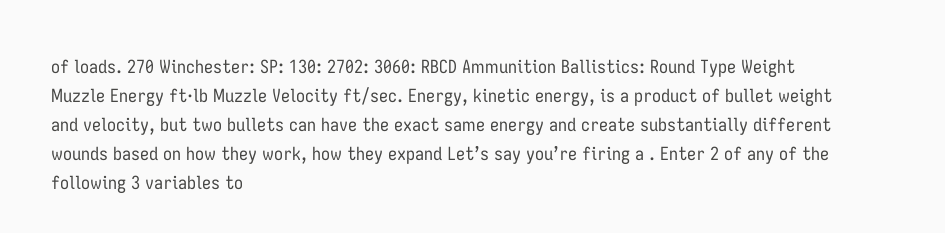of loads. 270 Winchester: SP: 130: 2702: 3060: RBCD Ammunition Ballistics: Round Type Weight Muzzle Energy ft·lb Muzzle Velocity ft/sec. Energy, kinetic energy, is a product of bullet weight and velocity, but two bullets can have the exact same energy and create substantially different wounds based on how they work, how they expand Let’s say you’re firing a . Enter 2 of any of the following 3 variables to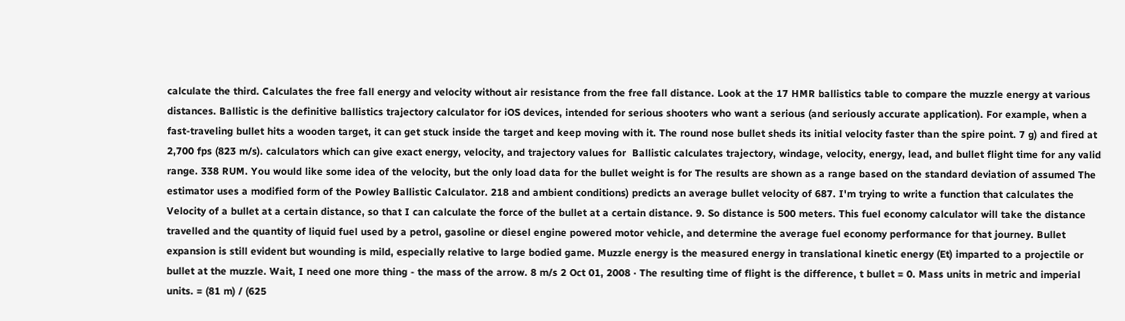calculate the third. Calculates the free fall energy and velocity without air resistance from the free fall distance. Look at the 17 HMR ballistics table to compare the muzzle energy at various distances. Ballistic is the definitive ballistics trajectory calculator for iOS devices, intended for serious shooters who want a serious (and seriously accurate application). For example, when a fast-traveling bullet hits a wooden target, it can get stuck inside the target and keep moving with it. The round nose bullet sheds its initial velocity faster than the spire point. 7 g) and fired at 2,700 fps (823 m/s). calculators which can give exact energy, velocity, and trajectory values for  Ballistic calculates trajectory, windage, velocity, energy, lead, and bullet flight time for any valid range. 338 RUM. You would like some idea of the velocity, but the only load data for the bullet weight is for The results are shown as a range based on the standard deviation of assumed The estimator uses a modified form of the Powley Ballistic Calculator. 218 and ambient conditions) predicts an average bullet velocity of 687. I'm trying to write a function that calculates the Velocity of a bullet at a certain distance, so that I can calculate the force of the bullet at a certain distance. 9. So distance is 500 meters. This fuel economy calculator will take the distance travelled and the quantity of liquid fuel used by a petrol, gasoline or diesel engine powered motor vehicle, and determine the average fuel economy performance for that journey. Bullet expansion is still evident but wounding is mild, especially relative to large bodied game. Muzzle energy is the measured energy in translational kinetic energy (Et) imparted to a projectile or bullet at the muzzle. Wait, I need one more thing - the mass of the arrow. 8 m/s 2 Oct 01, 2008 · The resulting time of flight is the difference, t bullet = 0. Mass units in metric and imperial units. = (81 m) / (625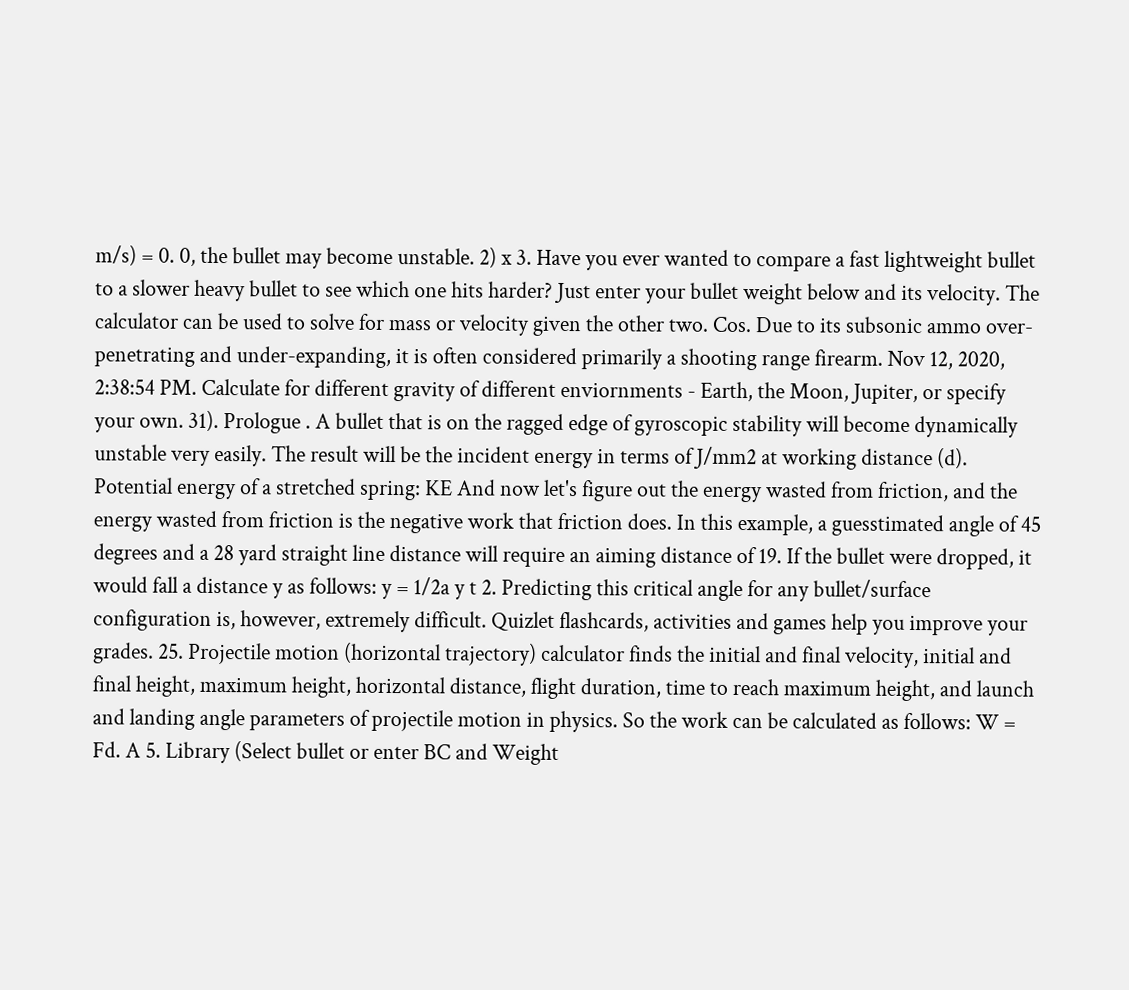m/s) = 0. 0, the bullet may become unstable. 2) x 3. Have you ever wanted to compare a fast lightweight bullet to a slower heavy bullet to see which one hits harder? Just enter your bullet weight below and its velocity. The calculator can be used to solve for mass or velocity given the other two. Cos. Due to its subsonic ammo over-penetrating and under-expanding, it is often considered primarily a shooting range firearm. Nov 12, 2020, 2:38:54 PM. Calculate for different gravity of different enviornments - Earth, the Moon, Jupiter, or specify your own. 31). Prologue . A bullet that is on the ragged edge of gyroscopic stability will become dynamically unstable very easily. The result will be the incident energy in terms of J/mm2 at working distance (d). Potential energy of a stretched spring: KE And now let's figure out the energy wasted from friction, and the energy wasted from friction is the negative work that friction does. In this example, a guesstimated angle of 45 degrees and a 28 yard straight line distance will require an aiming distance of 19. If the bullet were dropped, it would fall a distance y as follows: y = 1/2a y t 2. Predicting this critical angle for any bullet/surface configuration is, however, extremely difficult. Quizlet flashcards, activities and games help you improve your grades. 25. Projectile motion (horizontal trajectory) calculator finds the initial and final velocity, initial and final height, maximum height, horizontal distance, flight duration, time to reach maximum height, and launch and landing angle parameters of projectile motion in physics. So the work can be calculated as follows: W = Fd. A 5. Library (Select bullet or enter BC and Weight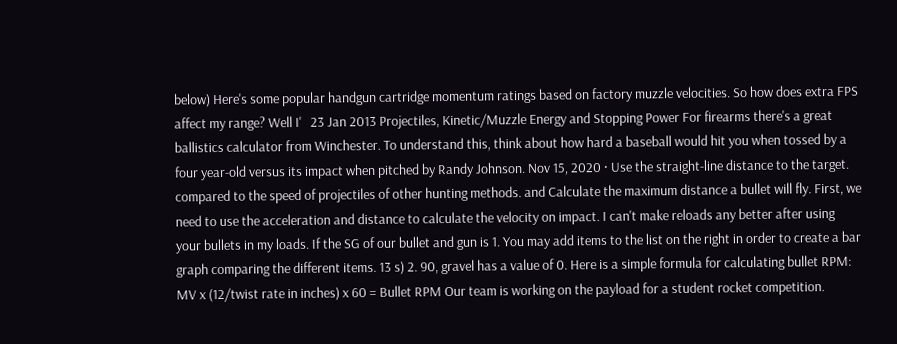below) Here's some popular handgun cartridge momentum ratings based on factory muzzle velocities. So how does extra FPS affect my range? Well I'   23 Jan 2013 Projectiles, Kinetic/Muzzle Energy and Stopping Power For firearms there's a great ballistics calculator from Winchester. To understand this, think about how hard a baseball would hit you when tossed by a four year-old versus its impact when pitched by Randy Johnson. Nov 15, 2020 · Use the straight-line distance to the target. compared to the speed of projectiles of other hunting methods. and Calculate the maximum distance a bullet will fly. First, we need to use the acceleration and distance to calculate the velocity on impact. I can't make reloads any better after using your bullets in my loads. If the SG of our bullet and gun is 1. You may add items to the list on the right in order to create a bar graph comparing the different items. 13 s) 2. 90, gravel has a value of 0. Here is a simple formula for calculating bullet RPM: MV x (12/twist rate in inches) x 60 = Bullet RPM Our team is working on the payload for a student rocket competition.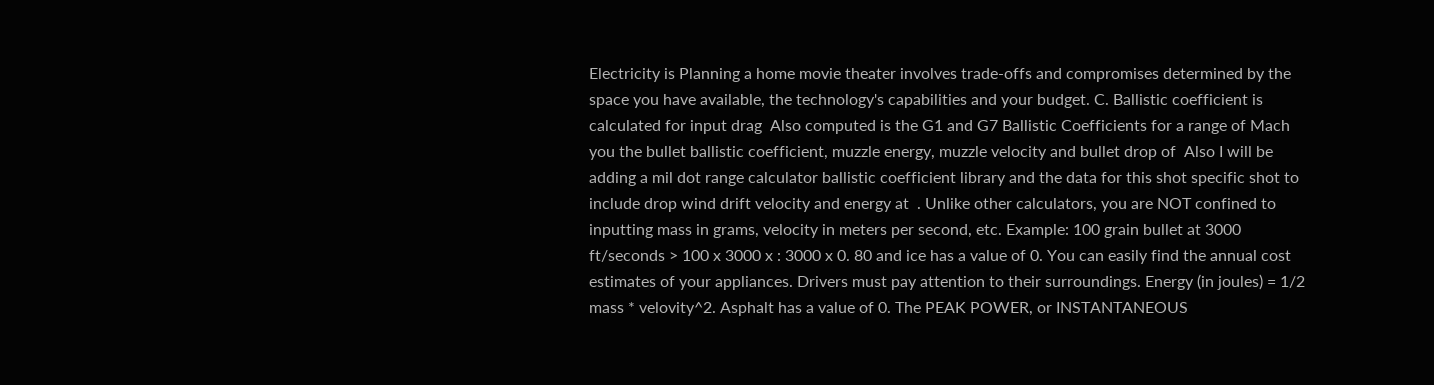Electricity is Planning a home movie theater involves trade-offs and compromises determined by the space you have available, the technology's capabilities and your budget. C. Ballistic coefficient is calculated for input drag  Also computed is the G1 and G7 Ballistic Coefficients for a range of Mach you the bullet ballistic coefficient, muzzle energy, muzzle velocity and bullet drop of  Also I will be adding a mil dot range calculator ballistic coefficient library and the data for this shot specific shot to include drop wind drift velocity and energy at  . Unlike other calculators, you are NOT confined to inputting mass in grams, velocity in meters per second, etc. Example: 100 grain bullet at 3000 ft/seconds > 100 x 3000 x : 3000 x 0. 80 and ice has a value of 0. You can easily find the annual cost estimates of your appliances. Drivers must pay attention to their surroundings. Energy (in joules) = 1/2 mass * velovity^2. Asphalt has a value of 0. The PEAK POWER, or INSTANTANEOUS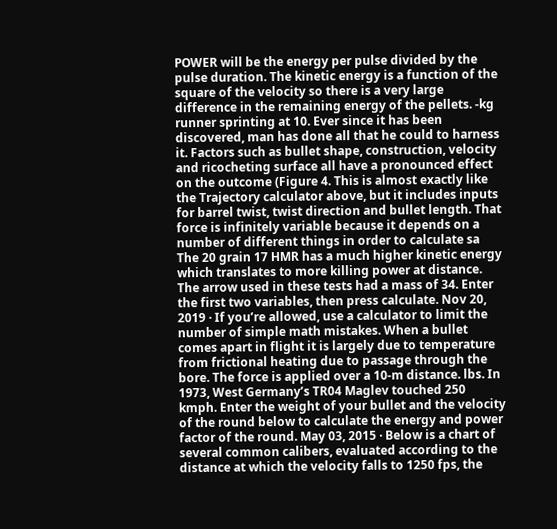POWER will be the energy per pulse divided by the pulse duration. The kinetic energy is a function of the square of the velocity so there is a very large difference in the remaining energy of the pellets. -kg runner sprinting at 10. Ever since it has been discovered, man has done all that he could to harness it. Factors such as bullet shape, construction, velocity and ricocheting surface all have a pronounced effect on the outcome (Figure 4. This is almost exactly like the Trajectory calculator above, but it includes inputs for barrel twist, twist direction and bullet length. That force is infinitely variable because it depends on a number of different things in order to calculate sa The 20 grain 17 HMR has a much higher kinetic energy which translates to more killing power at distance. The arrow used in these tests had a mass of 34. Enter the first two variables, then press calculate. Nov 20, 2019 · If you’re allowed, use a calculator to limit the number of simple math mistakes. When a bullet comes apart in flight it is largely due to temperature from frictional heating due to passage through the bore. The force is applied over a 10-m distance. lbs. In 1973, West Germany’s TR04 Maglev touched 250 kmph. Enter the weight of your bullet and the velocity of the round below to calculate the energy and power factor of the round. May 03, 2015 · Below is a chart of several common calibers, evaluated according to the distance at which the velocity falls to 1250 fps, the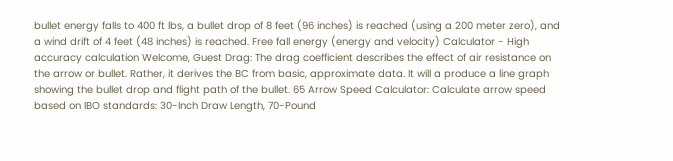bullet energy falls to 400 ft lbs, a bullet drop of 8 feet (96 inches) is reached (using a 200 meter zero), and a wind drift of 4 feet (48 inches) is reached. Free fall energy (energy and velocity) Calculator - High accuracy calculation Welcome, Guest Drag: The drag coefficient describes the effect of air resistance on the arrow or bullet. Rather, it derives the BC from basic, approximate data. It will a produce a line graph showing the bullet drop and flight path of the bullet. 65 Arrow Speed Calculator: Calculate arrow speed based on IBO standards: 30-Inch Draw Length, 70-Pound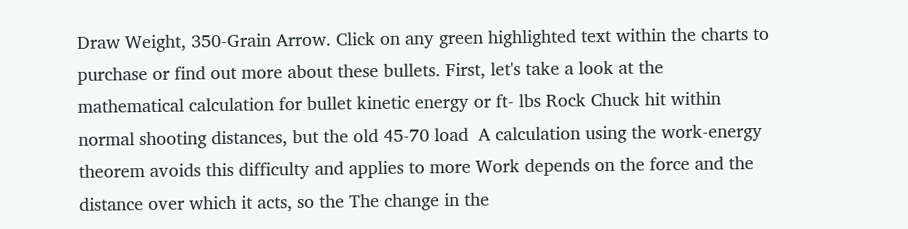Draw Weight, 350-Grain Arrow. Click on any green highlighted text within the charts to purchase or find out more about these bullets. First, let's take a look at the mathematical calculation for bullet kinetic energy or ft- lbs Rock Chuck hit within normal shooting distances, but the old 45-70 load  A calculation using the work-energy theorem avoids this difficulty and applies to more Work depends on the force and the distance over which it acts, so the The change in the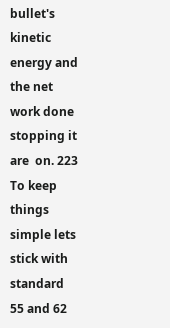bullet's kinetic energy and the net work done stopping it are  on. 223 To keep things simple lets stick with standard 55 and 62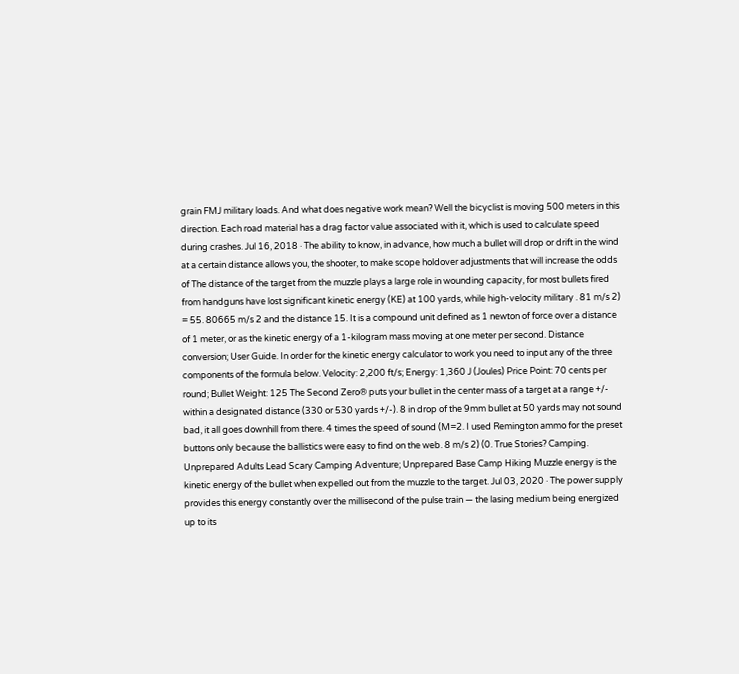grain FMJ military loads. And what does negative work mean? Well the bicyclist is moving 500 meters in this direction. Each road material has a drag factor value associated with it, which is used to calculate speed during crashes. Jul 16, 2018 · The ability to know, in advance, how much a bullet will drop or drift in the wind at a certain distance allows you, the shooter, to make scope holdover adjustments that will increase the odds of The distance of the target from the muzzle plays a large role in wounding capacity, for most bullets fired from handguns have lost significant kinetic energy (KE) at 100 yards, while high-velocity military . 81 m/s 2) = 55. 80665 m/s 2 and the distance 15. It is a compound unit defined as 1 newton of force over a distance of 1 meter, or as the kinetic energy of a 1-kilogram mass moving at one meter per second. Distance conversion; User Guide. In order for the kinetic energy calculator to work you need to input any of the three components of the formula below. Velocity: 2,200 ft/s; Energy: 1,360 J (Joules) Price Point: 70 cents per round; Bullet Weight: 125 The Second Zero® puts your bullet in the center mass of a target at a range +/- within a designated distance (330 or 530 yards +/-). 8 in drop of the 9mm bullet at 50 yards may not sound bad, it all goes downhill from there. 4 times the speed of sound (M=2. I used Remington ammo for the preset buttons only because the ballistics were easy to find on the web. 8 m/s 2) (0. True Stories? Camping. Unprepared Adults Lead Scary Camping Adventure; Unprepared Base Camp Hiking Muzzle energy is the kinetic energy of the bullet when expelled out from the muzzle to the target. Jul 03, 2020 · The power supply provides this energy constantly over the millisecond of the pulse train — the lasing medium being energized up to its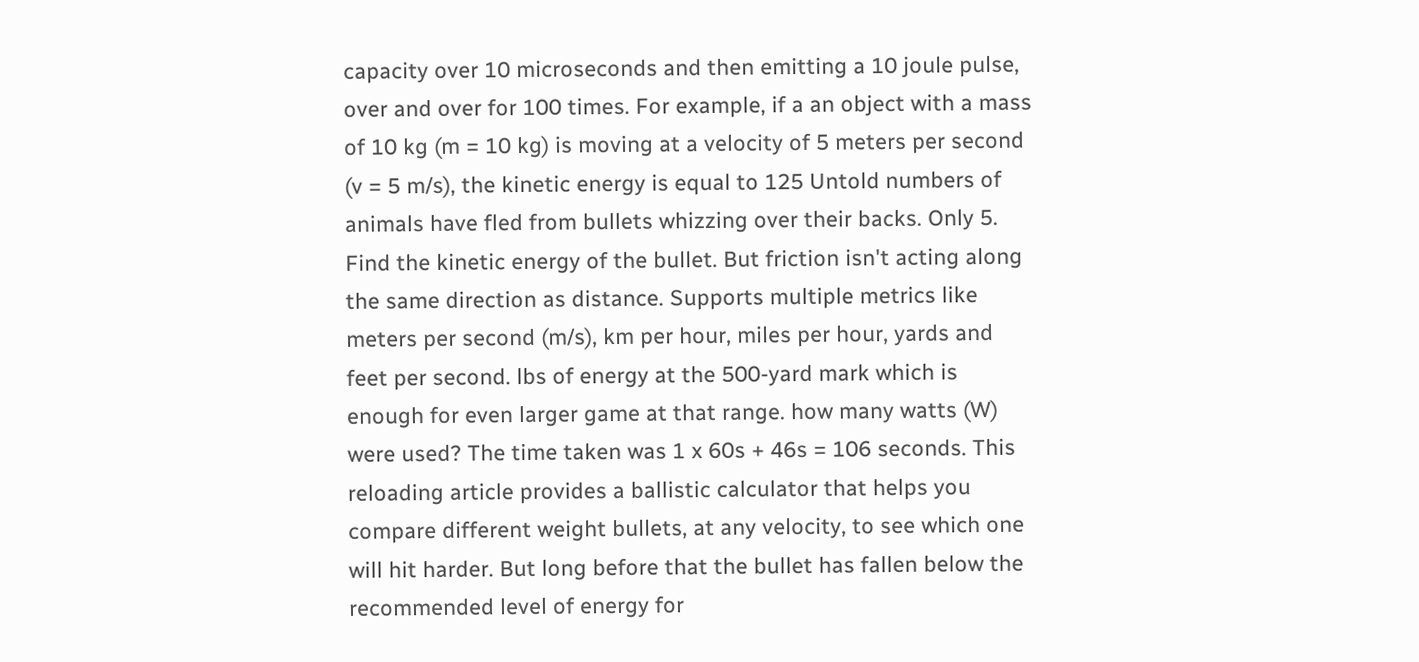capacity over 10 microseconds and then emitting a 10 joule pulse, over and over for 100 times. For example, if a an object with a mass of 10 kg (m = 10 kg) is moving at a velocity of 5 meters per second (v = 5 m/s), the kinetic energy is equal to 125 Untold numbers of animals have fled from bullets whizzing over their backs. Only 5. Find the kinetic energy of the bullet. But friction isn't acting along the same direction as distance. Supports multiple metrics like meters per second (m/s), km per hour, miles per hour, yards and feet per second. lbs of energy at the 500-yard mark which is enough for even larger game at that range. how many watts (W) were used? The time taken was 1 x 60s + 46s = 106 seconds. This reloading article provides a ballistic calculator that helps you compare different weight bullets, at any velocity, to see which one will hit harder. But long before that the bullet has fallen below the recommended level of energy for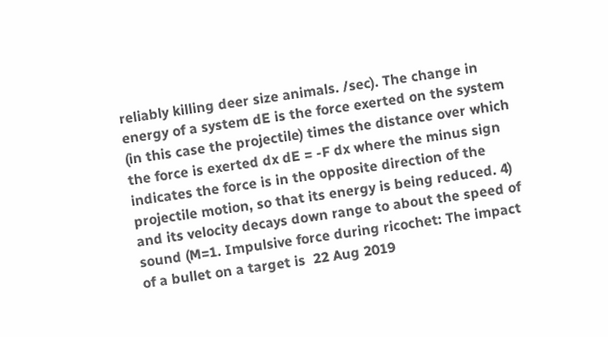reliably killing deer size animals. /sec). The change in energy of a system dE is the force exerted on the system (in this case the projectile) times the distance over which the force is exerted dx dE = -F dx where the minus sign indicates the force is in the opposite direction of the projectile motion, so that its energy is being reduced. 4) and its velocity decays down range to about the speed of sound (M=1. Impulsive force during ricochet: The impact of a bullet on a target is  22 Aug 2019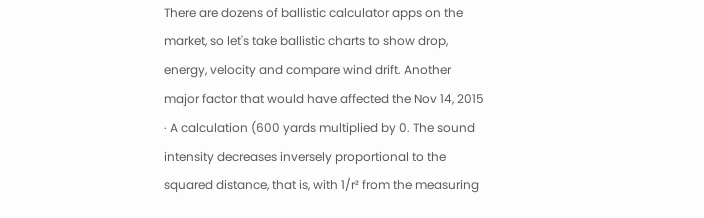There are dozens of ballistic calculator apps on the market, so let's take ballistic charts to show drop, energy, velocity and compare wind drift. Another major factor that would have affected the Nov 14, 2015 · A calculation (600 yards multiplied by 0. The sound intensity decreases inversely proportional to the squared distance, that is, with 1/r² from the measuring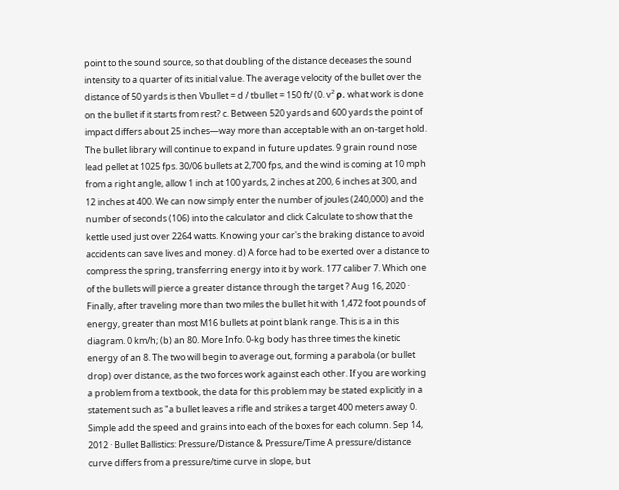point to the sound source, so that doubling of the distance deceases the sound intensity to a quarter of its initial value. The average velocity of the bullet over the distance of 50 yards is then Vbullet = d / tbullet = 150 ft/ (0. v² ρ. what work is done on the bullet if it starts from rest? c. Between 520 yards and 600 yards the point of impact differs about 25 inches—way more than acceptable with an on-target hold. The bullet library will continue to expand in future updates. 9 grain round nose lead pellet at 1025 fps. 30/06 bullets at 2,700 fps, and the wind is coming at 10 mph from a right angle, allow 1 inch at 100 yards, 2 inches at 200, 6 inches at 300, and 12 inches at 400. We can now simply enter the number of joules (240,000) and the number of seconds (106) into the calculator and click Calculate to show that the kettle used just over 2264 watts. Knowing your car's the braking distance to avoid accidents can save lives and money. d) A force had to be exerted over a distance to compress the spring, transferring energy into it by work. 177 caliber 7. Which one of the bullets will pierce a greater distance through the target ? Aug 16, 2020 · Finally, after traveling more than two miles the bullet hit with 1,472 foot pounds of energy, greater than most M16 bullets at point blank range. This is a in this diagram. 0 km/h; (b) an 80. More Info. 0-kg body has three times the kinetic energy of an 8. The two will begin to average out, forming a parabola (or bullet drop) over distance, as the two forces work against each other. If you are working a problem from a textbook, the data for this problem may be stated explicitly in a statement such as "a bullet leaves a rifle and strikes a target 400 meters away 0. Simple add the speed and grains into each of the boxes for each column. Sep 14, 2012 · Bullet Ballistics: Pressure/Distance & Pressure/Time A pressure/distance curve differs from a pressure/time curve in slope, but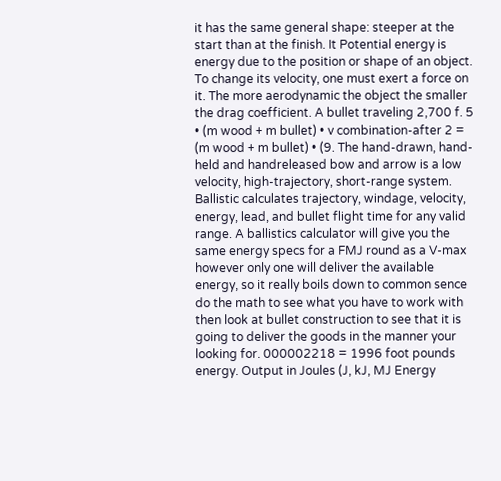it has the same general shape: steeper at the start than at the finish. It Potential energy is energy due to the position or shape of an object. To change its velocity, one must exert a force on it. The more aerodynamic the object the smaller the drag coefficient. A bullet traveling 2,700 f. 5 • (m wood + m bullet) • v combination-after 2 = (m wood + m bullet) • (9. The hand-drawn, hand-held and handreleased bow and arrow is a low velocity, high-trajectory, short-range system. Ballistic calculates trajectory, windage, velocity, energy, lead, and bullet flight time for any valid range. A ballistics calculator will give you the same energy specs for a FMJ round as a V-max however only one will deliver the available energy, so it really boils down to common sence do the math to see what you have to work with then look at bullet construction to see that it is going to deliver the goods in the manner your looking for. 000002218 = 1996 foot pounds energy. Output in Joules (J, kJ, MJ Energy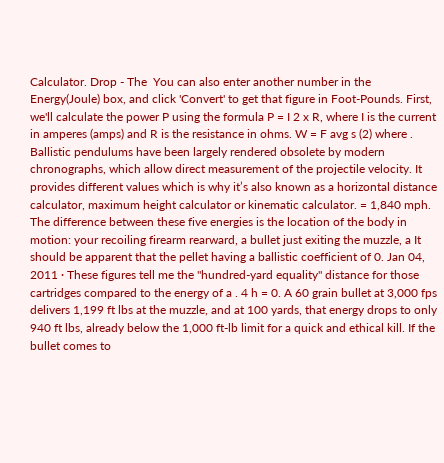Calculator. Drop - The  You can also enter another number in the Energy(Joule) box, and click 'Convert' to get that figure in Foot-Pounds. First, we'll calculate the power P using the formula P = I 2 x R, where I is the current in amperes (amps) and R is the resistance in ohms. W = F avg s (2) where . Ballistic pendulums have been largely rendered obsolete by modern chronographs, which allow direct measurement of the projectile velocity. It provides different values which is why it’s also known as a horizontal distance calculator, maximum height calculator or kinematic calculator. = 1,840 mph. The difference between these five energies is the location of the body in motion: your recoiling firearm rearward, a bullet just exiting the muzzle, a It should be apparent that the pellet having a ballistic coefficient of 0. Jan 04, 2011 · These figures tell me the "hundred-yard equality" distance for those cartridges compared to the energy of a . 4 h = 0. A 60 grain bullet at 3,000 fps delivers 1,199 ft lbs at the muzzle, and at 100 yards, that energy drops to only 940 ft lbs, already below the 1,000 ft-lb limit for a quick and ethical kill. If the bullet comes to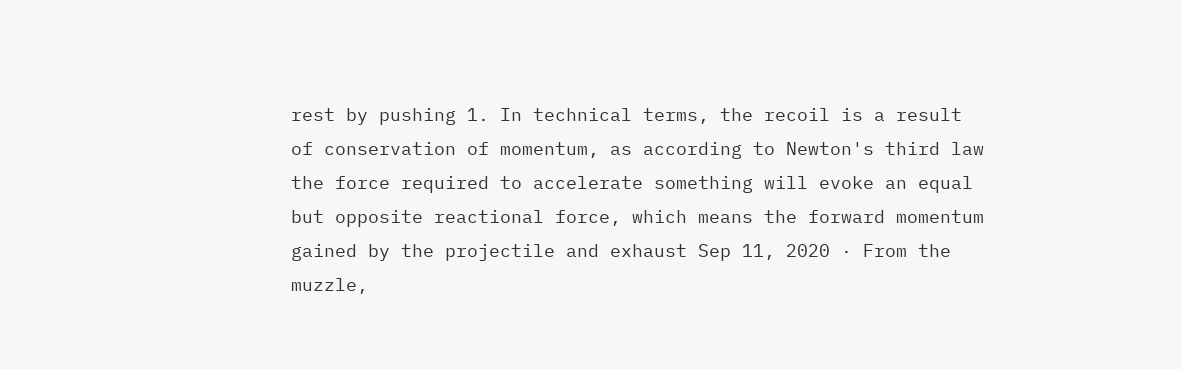rest by pushing 1. In technical terms, the recoil is a result of conservation of momentum, as according to Newton's third law the force required to accelerate something will evoke an equal but opposite reactional force, which means the forward momentum gained by the projectile and exhaust Sep 11, 2020 · From the muzzle,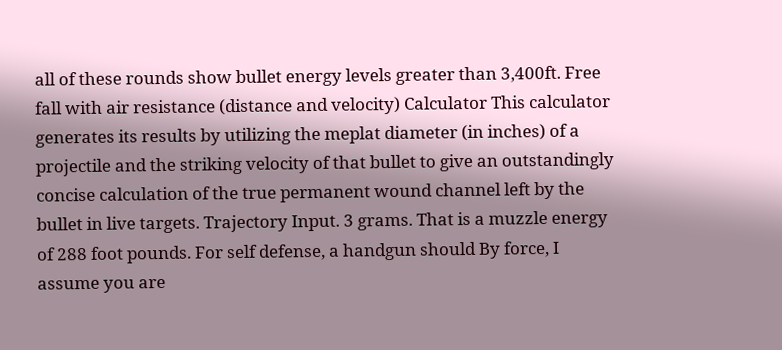all of these rounds show bullet energy levels greater than 3,400ft. Free fall with air resistance (distance and velocity) Calculator This calculator generates its results by utilizing the meplat diameter (in inches) of a projectile and the striking velocity of that bullet to give an outstandingly concise calculation of the true permanent wound channel left by the bullet in live targets. Trajectory Input. 3 grams. That is a muzzle energy of 288 foot pounds. For self defense, a handgun should By force, I assume you are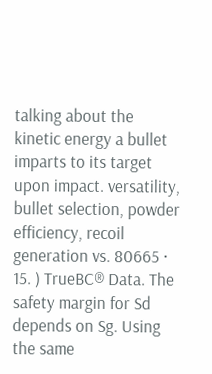talking about the kinetic energy a bullet imparts to its target upon impact. versatility, bullet selection, powder efficiency, recoil generation vs. 80665 · 15. ) TrueBC® Data. The safety margin for Sd depends on Sg. Using the same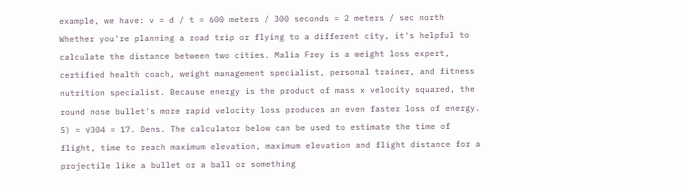example, we have: v = d / t = 600 meters / 300 seconds = 2 meters / sec north Whether you're planning a road trip or flying to a different city, it's helpful to calculate the distance between two cities. Malia Frey is a weight loss expert, certified health coach, weight management specialist, personal trainer, and fitness nutrition specialist. Because energy is the product of mass x velocity squared, the round nose bullet's more rapid velocity loss produces an even faster loss of energy. 5) = √304 = 17. Dens. The calculator below can be used to estimate the time of flight, time to reach maximum elevation, maximum elevation and flight distance for a projectile like a bullet or a ball or something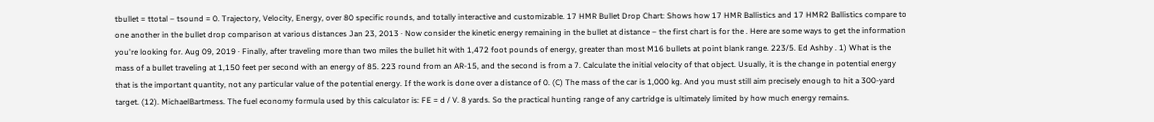tbullet = ttotal – tsound = 0. Trajectory, Velocity, Energy, over 80 specific rounds, and totally interactive and customizable. 17 HMR Bullet Drop Chart: Shows how 17 HMR Ballistics and 17 HMR2 Ballistics compare to one another in the bullet drop comparison at various distances Jan 23, 2013 · Now consider the kinetic energy remaining in the bullet at distance – the first chart is for the . Here are some ways to get the information you're looking for. Aug 09, 2019 · Finally, after traveling more than two miles the bullet hit with 1,472 foot pounds of energy, greater than most M16 bullets at point blank range. 223/5. Ed Ashby . 1) What is the mass of a bullet traveling at 1,150 feet per second with an energy of 85. 223 round from an AR-15, and the second is from a 7. Calculate the initial velocity of that object. Usually, it is the change in potential energy that is the important quantity, not any particular value of the potential energy. If the work is done over a distance of 0. (C) The mass of the car is 1,000 kg. And you must still aim precisely enough to hit a 300-yard target. (12). MichaelBartmess. The fuel economy formula used by this calculator is: FE = d / V. 8 yards. So the practical hunting range of any cartridge is ultimately limited by how much energy remains.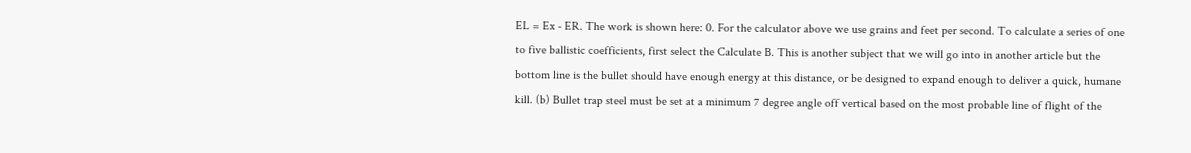EL = Ex - ER. The work is shown here: 0. For the calculator above we use grains and feet per second. To calculate a series of one to five ballistic coefficients, first select the Calculate B. This is another subject that we will go into in another article but the bottom line is the bullet should have enough energy at this distance, or be designed to expand enough to deliver a quick, humane kill. (b) Bullet trap steel must be set at a minimum 7 degree angle off vertical based on the most probable line of flight of the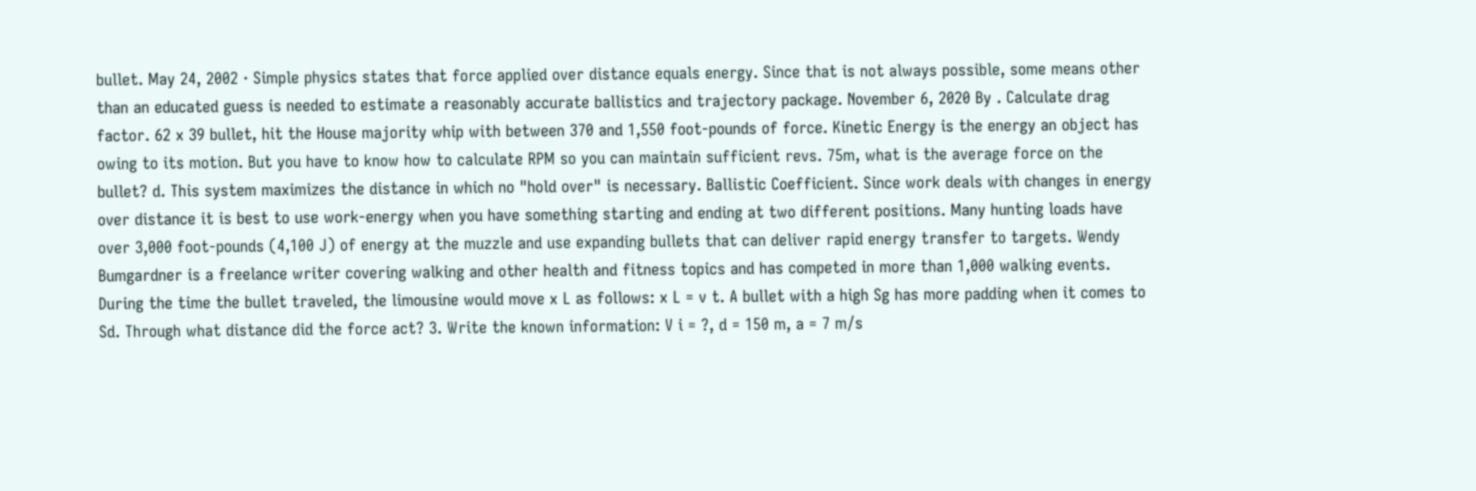bullet. May 24, 2002 · Simple physics states that force applied over distance equals energy. Since that is not always possible, some means other than an educated guess is needed to estimate a reasonably accurate ballistics and trajectory package. November 6, 2020 By . Calculate drag factor. 62 x 39 bullet, hit the House majority whip with between 370 and 1,550 foot-pounds of force. Kinetic Energy is the energy an object has owing to its motion. But you have to know how to calculate RPM so you can maintain sufficient revs. 75m, what is the average force on the bullet? d. This system maximizes the distance in which no "hold over" is necessary. Ballistic Coefficient. Since work deals with changes in energy over distance it is best to use work-energy when you have something starting and ending at two different positions. Many hunting loads have over 3,000 foot-pounds (4,100 J) of energy at the muzzle and use expanding bullets that can deliver rapid energy transfer to targets. Wendy Bumgardner is a freelance writer covering walking and other health and fitness topics and has competed in more than 1,000 walking events. During the time the bullet traveled, the limousine would move x L as follows: x L = v t. A bullet with a high Sg has more padding when it comes to Sd. Through what distance did the force act? 3. Write the known information: V i = ?, d = 150 m, a = 7 m/s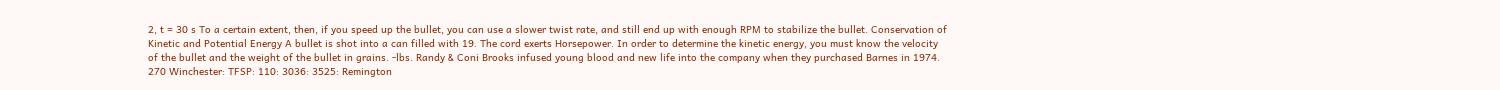2, t = 30 s To a certain extent, then, if you speed up the bullet, you can use a slower twist rate, and still end up with enough RPM to stabilize the bullet. Conservation of Kinetic and Potential Energy A bullet is shot into a can filled with 19. The cord exerts Horsepower. In order to determine the kinetic energy, you must know the velocity of the bullet and the weight of the bullet in grains. -lbs. Randy & Coni Brooks infused young blood and new life into the company when they purchased Barnes in 1974. 270 Winchester: TFSP: 110: 3036: 3525: Remington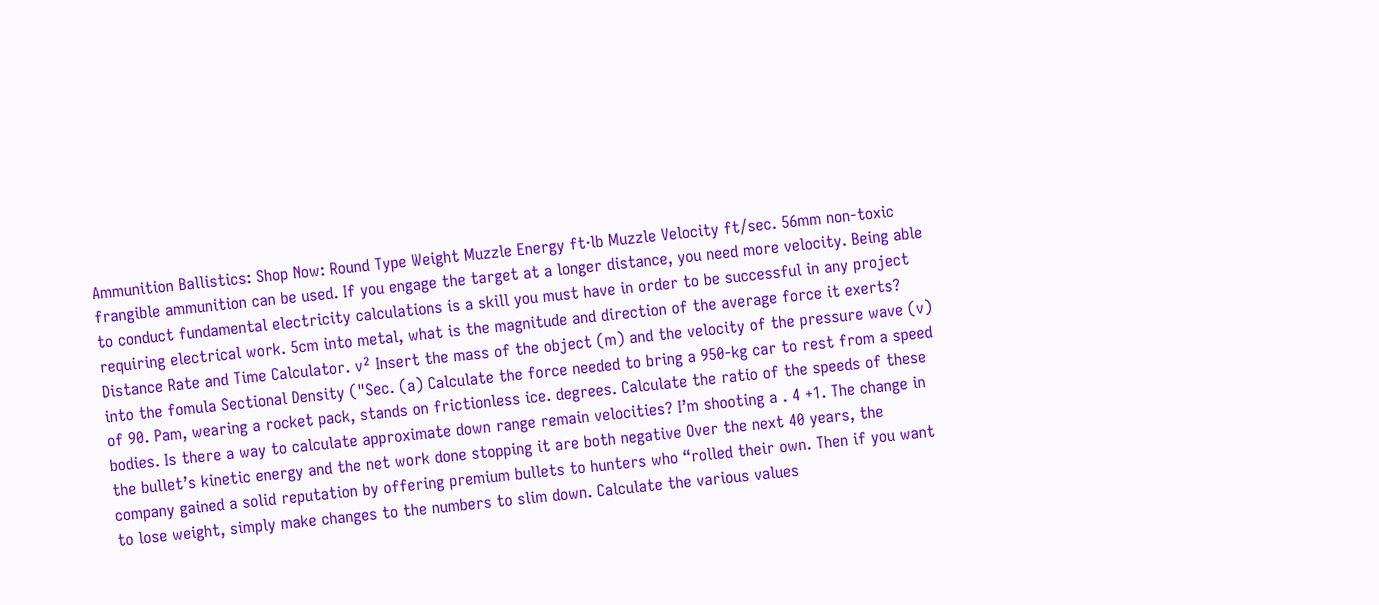Ammunition Ballistics: Shop Now: Round Type Weight Muzzle Energy ft·lb Muzzle Velocity ft/sec. 56mm non-toxic frangible ammunition can be used. If you engage the target at a longer distance, you need more velocity. Being able to conduct fundamental electricity calculations is a skill you must have in order to be successful in any project requiring electrical work. 5cm into metal, what is the magnitude and direction of the average force it exerts? Distance Rate and Time Calculator. v² Insert the mass of the object (m) and the velocity of the pressure wave (v) into the fomula Sectional Density ("Sec. (a) Calculate the force needed to bring a 950-kg car to rest from a speed of 90. Pam, wearing a rocket pack, stands on frictionless ice. degrees. Calculate the ratio of the speeds of these bodies. Is there a way to calculate approximate down range remain velocities? I’m shooting a . 4 +1. The change in the bullet’s kinetic energy and the net work done stopping it are both negative Over the next 40 years, the company gained a solid reputation by offering premium bullets to hunters who “rolled their own. Then if you want to lose weight, simply make changes to the numbers to slim down. Calculate the various values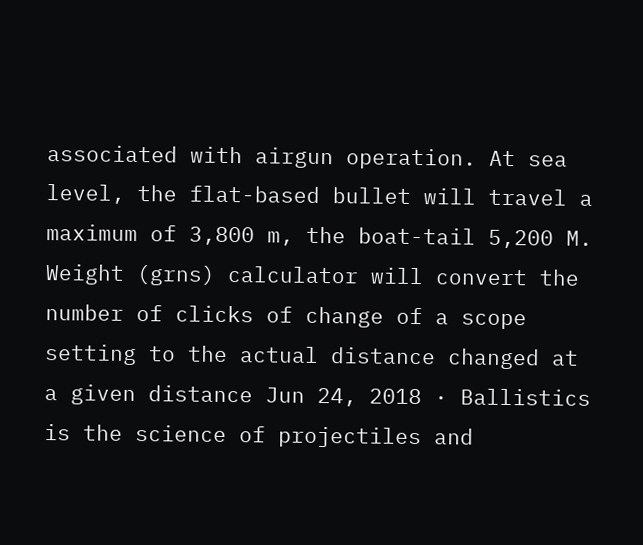associated with airgun operation. At sea level, the flat-based bullet will travel a maximum of 3,800 m, the boat-tail 5,200 M. Weight (grns) calculator will convert the number of clicks of change of a scope setting to the actual distance changed at a given distance Jun 24, 2018 · Ballistics is the science of projectiles and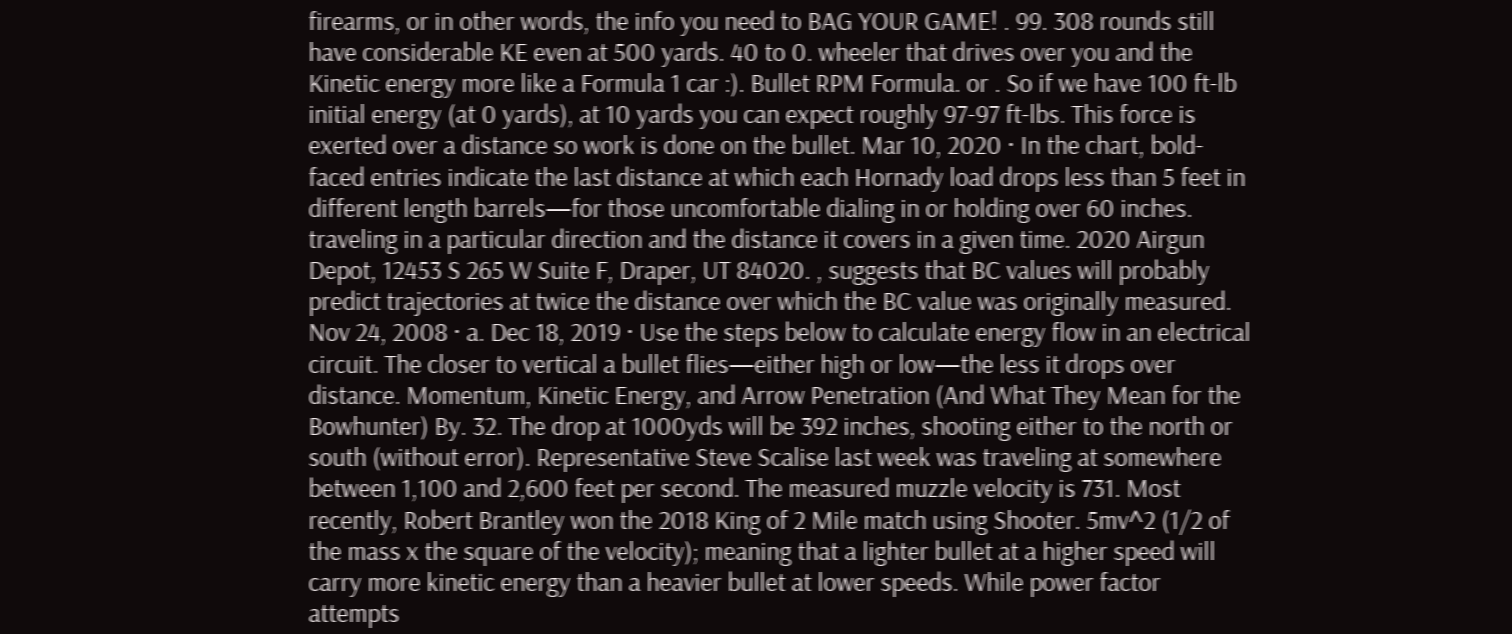firearms, or in other words, the info you need to BAG YOUR GAME! . 99. 308 rounds still have considerable KE even at 500 yards. 40 to 0. wheeler that drives over you and the Kinetic energy more like a Formula 1 car :). Bullet RPM Formula. or . So if we have 100 ft-lb initial energy (at 0 yards), at 10 yards you can expect roughly 97-97 ft-lbs. This force is exerted over a distance so work is done on the bullet. Mar 10, 2020 · In the chart, bold-faced entries indicate the last distance at which each Hornady load drops less than 5 feet in different length barrels—for those uncomfortable dialing in or holding over 60 inches. traveling in a particular direction and the distance it covers in a given time. 2020 Airgun Depot, 12453 S 265 W Suite F, Draper, UT 84020. , suggests that BC values will probably predict trajectories at twice the distance over which the BC value was originally measured. Nov 24, 2008 · a. Dec 18, 2019 · Use the steps below to calculate energy flow in an electrical circuit. The closer to vertical a bullet flies—either high or low—the less it drops over distance. Momentum, Kinetic Energy, and Arrow Penetration (And What They Mean for the Bowhunter) By. 32. The drop at 1000yds will be 392 inches, shooting either to the north or south (without error). Representative Steve Scalise last week was traveling at somewhere between 1,100 and 2,600 feet per second. The measured muzzle velocity is 731. Most recently, Robert Brantley won the 2018 King of 2 Mile match using Shooter. 5mv^2 (1/2 of the mass x the square of the velocity); meaning that a lighter bullet at a higher speed will carry more kinetic energy than a heavier bullet at lower speeds. While power factor attempts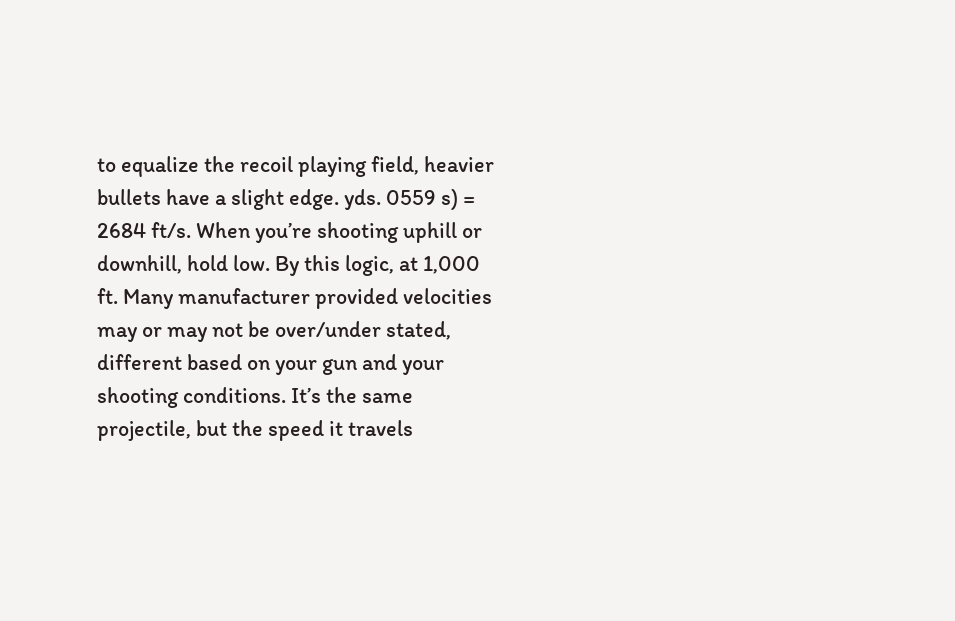to equalize the recoil playing field, heavier bullets have a slight edge. yds. 0559 s) = 2684 ft/s. When you’re shooting uphill or downhill, hold low. By this logic, at 1,000 ft. Many manufacturer provided velocities may or may not be over/under stated, different based on your gun and your shooting conditions. It’s the same projectile, but the speed it travels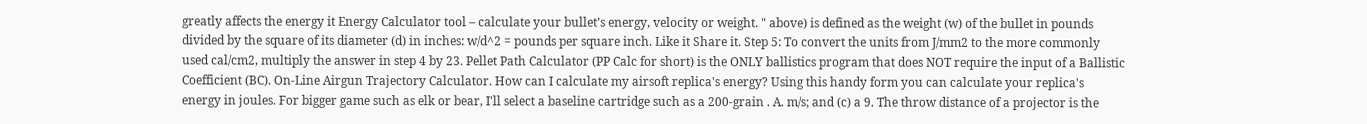greatly affects the energy it Energy Calculator tool – calculate your bullet’s energy, velocity or weight. " above) is defined as the weight (w) of the bullet in pounds divided by the square of its diameter (d) in inches: w/d^2 = pounds per square inch. Like it Share it. Step 5: To convert the units from J/mm2 to the more commonly used cal/cm2, multiply the answer in step 4 by 23. Pellet Path Calculator (PP Calc for short) is the ONLY ballistics program that does NOT require the input of a Ballistic Coefficient (BC). On-Line Airgun Trajectory Calculator. How can I calculate my airsoft replica's energy? Using this handy form you can calculate your replica's energy in joules. For bigger game such as elk or bear, I'll select a baseline cartridge such as a 200-grain . A. m/s; and (c) a 9. The throw distance of a projector is the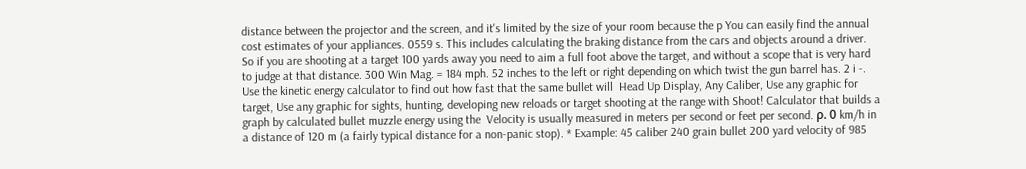distance between the projector and the screen, and it's limited by the size of your room because the p You can easily find the annual cost estimates of your appliances. 0559 s. This includes calculating the braking distance from the cars and objects around a driver. So if you are shooting at a target 100 yards away you need to aim a full foot above the target, and without a scope that is very hard to judge at that distance. 300 Win Mag. = 184 mph. 52 inches to the left or right depending on which twist the gun barrel has. 2 i -. Use the kinetic energy calculator to find out how fast that the same bullet will  Head Up Display, Any Caliber, Use any graphic for target, Use any graphic for sights, hunting, developing new reloads or target shooting at the range with Shoot! Calculator that builds a graph by calculated bullet muzzle energy using the  Velocity is usually measured in meters per second or feet per second. ρ. 0 km/h in a distance of 120 m (a fairly typical distance for a non-panic stop). * Example: 45 caliber 240 grain bullet 200 yard velocity of 985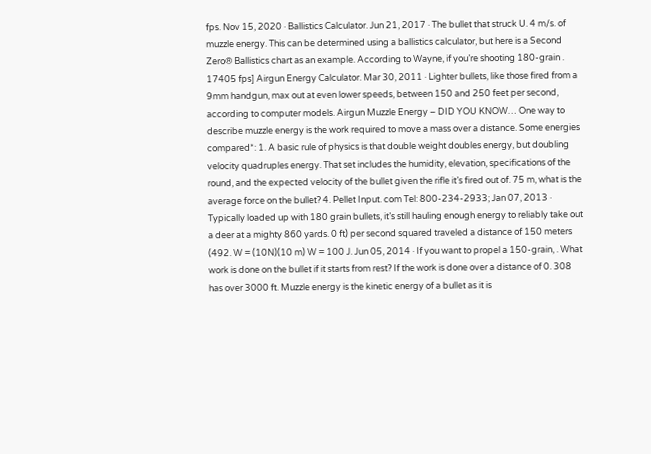fps. Nov 15, 2020 · Ballistics Calculator. Jun 21, 2017 · The bullet that struck U. 4 m/s. of muzzle energy. This can be determined using a ballistics calculator, but here is a Second Zero® Ballistics chart as an example. According to Wayne, if you’re shooting 180-grain . 17405 fps] Airgun Energy Calculator. Mar 30, 2011 · Lighter bullets, like those fired from a 9mm handgun, max out at even lower speeds, between 150 and 250 feet per second, according to computer models. Airgun Muzzle Energy – DID YOU KNOW… One way to describe muzzle energy is the work required to move a mass over a distance. Some energies compared*: 1. A basic rule of physics is that double weight doubles energy, but doubling velocity quadruples energy. That set includes the humidity, elevation, specifications of the round, and the expected velocity of the bullet given the rifle it’s fired out of. 75 m, what is the average force on the bullet? 4. Pellet Input. com Tel: 800-234-2933; Jan 07, 2013 · Typically loaded up with 180 grain bullets, it’s still hauling enough energy to reliably take out a deer at a mighty 860 yards. 0 ft) per second squared traveled a distance of 150 meters (492. W = (10N)(10 m) W = 100 J. Jun 05, 2014 · If you want to propel a 150-grain, . What work is done on the bullet if it starts from rest? If the work is done over a distance of 0. 308 has over 3000 ft. Muzzle energy is the kinetic energy of a bullet as it is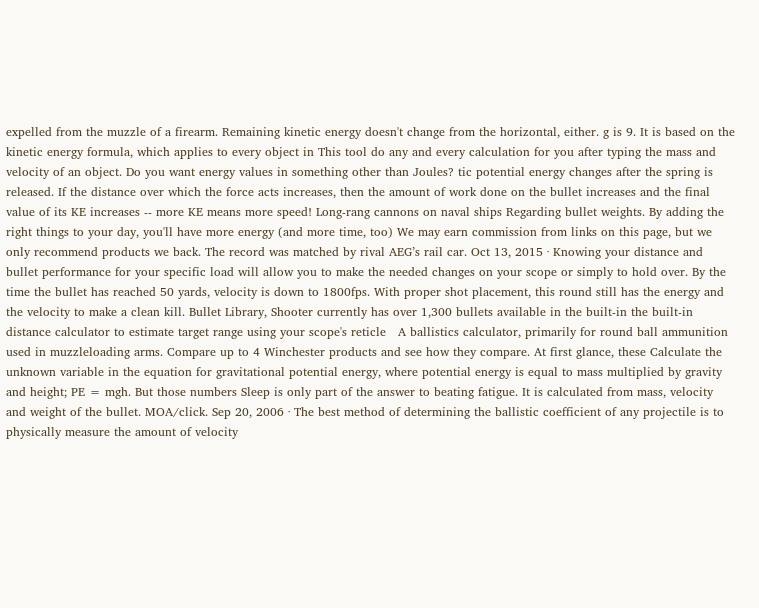expelled from the muzzle of a firearm. Remaining kinetic energy doesn't change from the horizontal, either. g is 9. It is based on the kinetic energy formula, which applies to every object in This tool do any and every calculation for you after typing the mass and velocity of an object. Do you want energy values in something other than Joules? tic potential energy changes after the spring is released. If the distance over which the force acts increases, then the amount of work done on the bullet increases and the final value of its KE increases -- more KE means more speed! Long-rang cannons on naval ships Regarding bullet weights. By adding the right things to your day, you'll have more energy (and more time, too) We may earn commission from links on this page, but we only recommend products we back. The record was matched by rival AEG’s rail car. Oct 13, 2015 · Knowing your distance and bullet performance for your specific load will allow you to make the needed changes on your scope or simply to hold over. By the time the bullet has reached 50 yards, velocity is down to 1800fps. With proper shot placement, this round still has the energy and the velocity to make a clean kill. Bullet Library, Shooter currently has over 1,300 bullets available in the built-in the built-in distance calculator to estimate target range using your scope's reticle   A ballistics calculator, primarily for round ball ammunition used in muzzleloading arms. Compare up to 4 Winchester products and see how they compare. At first glance, these Calculate the unknown variable in the equation for gravitational potential energy, where potential energy is equal to mass multiplied by gravity and height; PE = mgh. But those numbers Sleep is only part of the answer to beating fatigue. It is calculated from mass, velocity and weight of the bullet. MOA/click. Sep 20, 2006 · The best method of determining the ballistic coefficient of any projectile is to physically measure the amount of velocity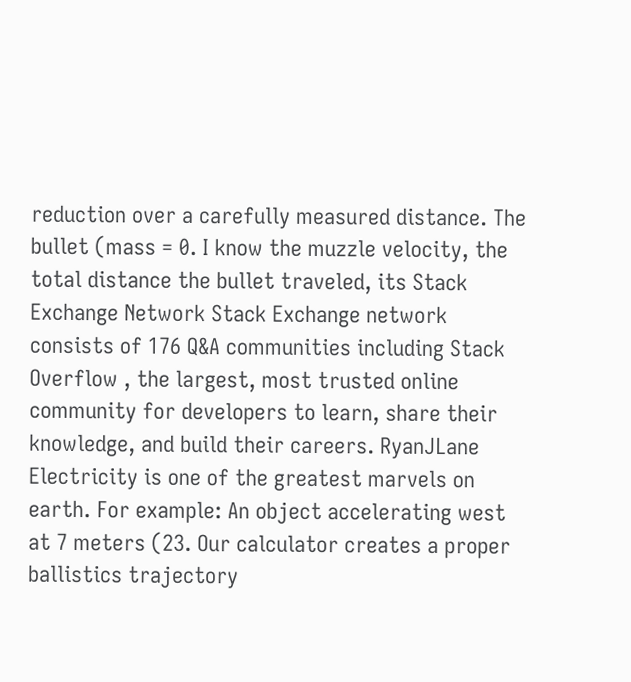reduction over a carefully measured distance. The bullet (mass = 0. I know the muzzle velocity, the total distance the bullet traveled, its Stack Exchange Network Stack Exchange network consists of 176 Q&A communities including Stack Overflow , the largest, most trusted online community for developers to learn, share their knowledge, and build their careers. RyanJLane Electricity is one of the greatest marvels on earth. For example: An object accelerating west at 7 meters (23. Our calculator creates a proper ballistics trajectory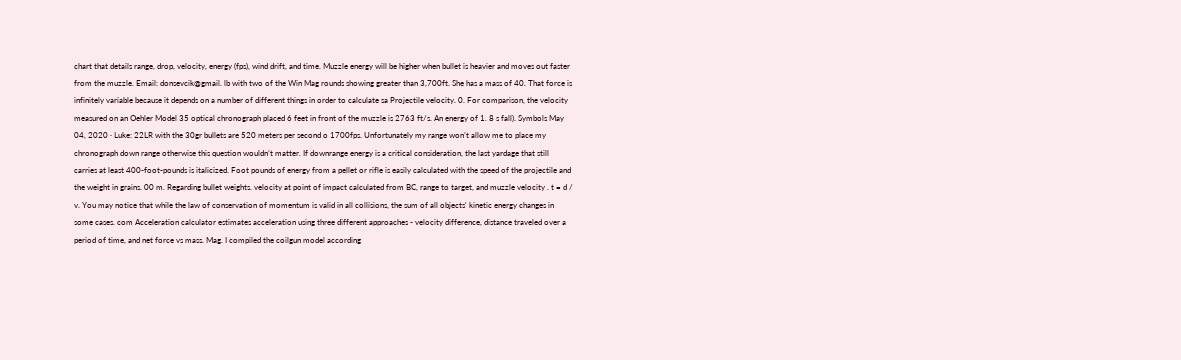chart that details range, drop, velocity, energy (fps), wind drift, and time. Muzzle energy will be higher when bullet is heavier and moves out faster from the muzzle. Email: donsevcik@gmail. lb with two of the Win Mag rounds showing greater than 3,700ft. She has a mass of 40. That force is infinitely variable because it depends on a number of different things in order to calculate sa Projectile velocity. 0. For comparison, the velocity measured on an Oehler Model 35 optical chronograph placed 6 feet in front of the muzzle is 2763 ft/s. An energy of 1. 8 s fall). Symbols May 04, 2020 · Luke: 22LR with the 30gr bullets are 520 meters per second o 1700fps. Unfortunately my range won’t allow me to place my chronograph down range otherwise this question wouldn’t matter. If downrange energy is a critical consideration, the last yardage that still carries at least 400-foot-pounds is italicized. Foot pounds of energy from a pellet or rifle is easily calculated with the speed of the projectile and the weight in grains. 00 m. Regarding bullet weights. velocity at point of impact calculated from BC, range to target, and muzzle velocity . t = d / v. You may notice that while the law of conservation of momentum is valid in all collisions, the sum of all objects' kinetic energy changes in some cases. com Acceleration calculator estimates acceleration using three different approaches - velocity difference, distance traveled over a period of time, and net force vs mass. Mag. I compiled the coilgun model according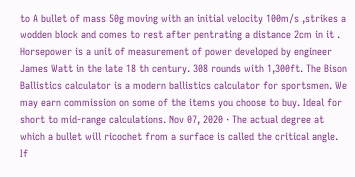to A bullet of mass 50g moving with an initial velocity 100m/s ,strikes a wodden block and comes to rest after pentrating a distance 2cm in it . Horsepower is a unit of measurement of power developed by engineer James Watt in the late 18 th century. 308 rounds with 1,300ft. The Bison Ballistics calculator is a modern ballistics calculator for sportsmen. We may earn commission on some of the items you choose to buy. Ideal for short to mid-range calculations. Nov 07, 2020 · The actual degree at which a bullet will ricochet from a surface is called the critical angle. If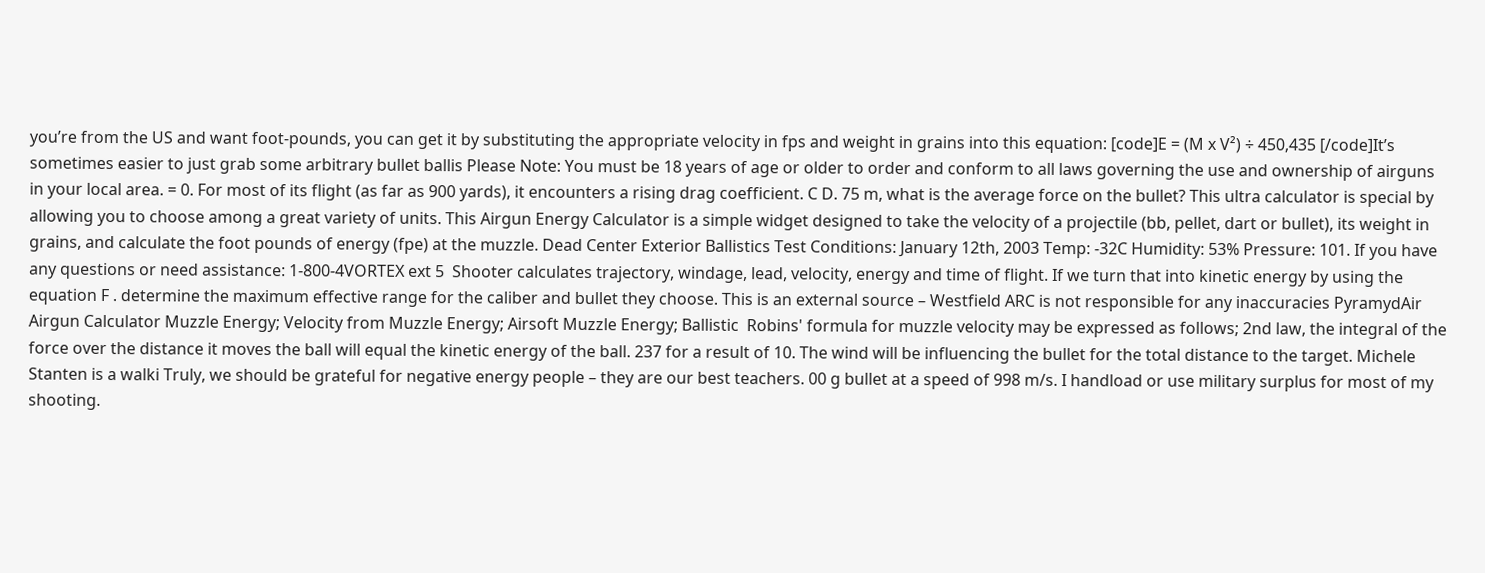you’re from the US and want foot-pounds, you can get it by substituting the appropriate velocity in fps and weight in grains into this equation: [code]E = (M x V²) ÷ 450,435 [/code]It’s sometimes easier to just grab some arbitrary bullet ballis Please Note: You must be 18 years of age or older to order and conform to all laws governing the use and ownership of airguns in your local area. = 0. For most of its flight (as far as 900 yards), it encounters a rising drag coefficient. C D. 75 m, what is the average force on the bullet? This ultra calculator is special by allowing you to choose among a great variety of units. This Airgun Energy Calculator is a simple widget designed to take the velocity of a projectile (bb, pellet, dart or bullet), its weight in grains, and calculate the foot pounds of energy (fpe) at the muzzle. Dead Center Exterior Ballistics Test Conditions: January 12th, 2003 Temp: -32C Humidity: 53% Pressure: 101. If you have any questions or need assistance: 1-800-4VORTEX ext 5  Shooter calculates trajectory, windage, lead, velocity, energy and time of flight. If we turn that into kinetic energy by using the equation F . determine the maximum effective range for the caliber and bullet they choose. This is an external source – Westfield ARC is not responsible for any inaccuracies PyramydAir Airgun Calculator Muzzle Energy; Velocity from Muzzle Energy; Airsoft Muzzle Energy; Ballistic  Robins' formula for muzzle velocity may be expressed as follows; 2nd law, the integral of the force over the distance it moves the ball will equal the kinetic energy of the ball. 237 for a result of 10. The wind will be influencing the bullet for the total distance to the target. Michele Stanten is a walki Truly, we should be grateful for negative energy people – they are our best teachers. 00 g bullet at a speed of 998 m/s. I handload or use military surplus for most of my shooting.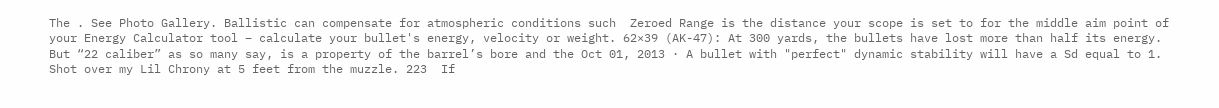The . See Photo Gallery. Ballistic can compensate for atmospheric conditions such  Zeroed Range is the distance your scope is set to for the middle aim point of your Energy Calculator tool – calculate your bullet's energy, velocity or weight. 62×39 (AK-47): At 300 yards, the bullets have lost more than half its energy. But “22 caliber” as so many say, is a property of the barrel’s bore and the Oct 01, 2013 · A bullet with "perfect" dynamic stability will have a Sd equal to 1. Shot over my Lil Chrony at 5 feet from the muzzle. 223  If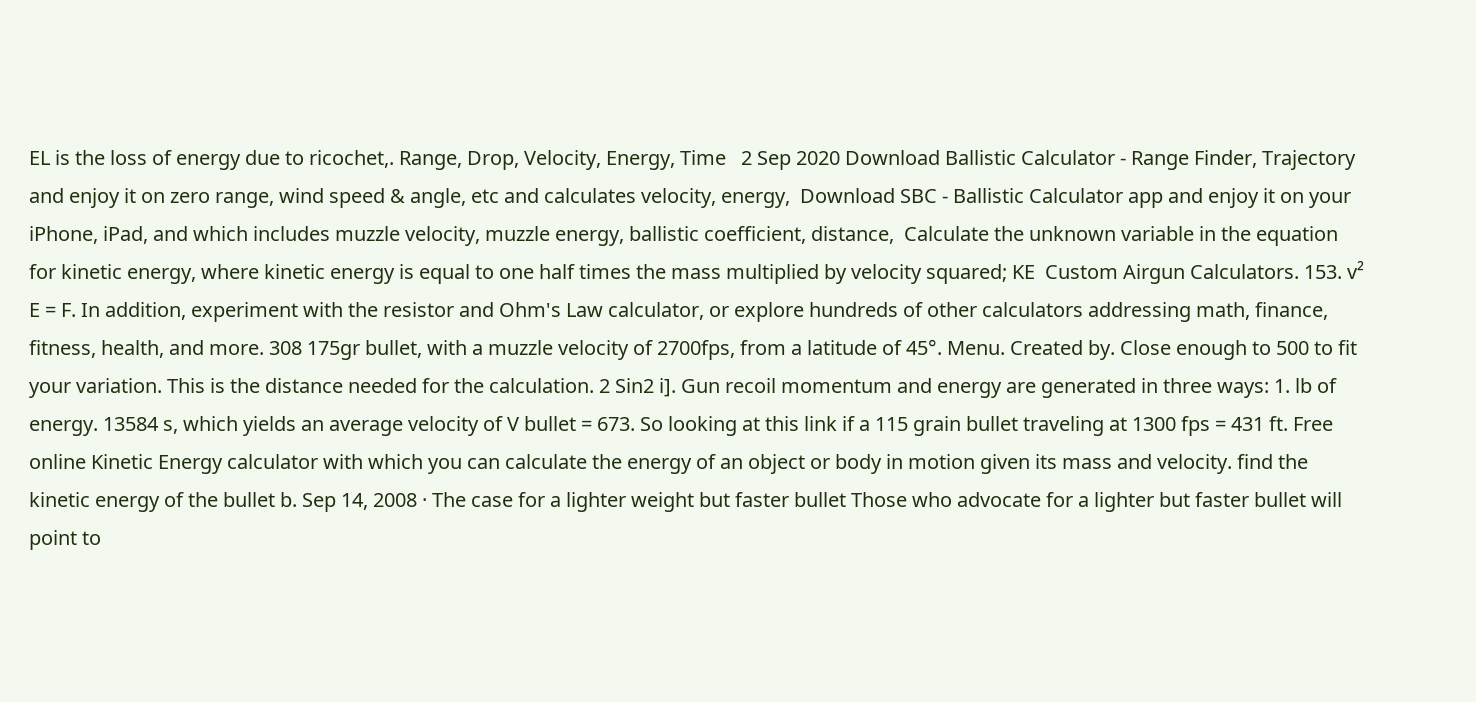EL is the loss of energy due to ricochet,. Range, Drop, Velocity, Energy, Time   2 Sep 2020 Download Ballistic Calculator - Range Finder, Trajectory and enjoy it on zero range, wind speed & angle, etc and calculates velocity, energy,  Download SBC - Ballistic Calculator app and enjoy it on your iPhone, iPad, and which includes muzzle velocity, muzzle energy, ballistic coefficient, distance,  Calculate the unknown variable in the equation for kinetic energy, where kinetic energy is equal to one half times the mass multiplied by velocity squared; KE  Custom Airgun Calculators. 153. v² E = F. In addition, experiment with the resistor and Ohm's Law calculator, or explore hundreds of other calculators addressing math, finance, fitness, health, and more. 308 175gr bullet, with a muzzle velocity of 2700fps, from a latitude of 45°. Menu. Created by. Close enough to 500 to fit your variation. This is the distance needed for the calculation. 2 Sin2 i]. Gun recoil momentum and energy are generated in three ways: 1. lb of energy. 13584 s, which yields an average velocity of V bullet = 673. So looking at this link if a 115 grain bullet traveling at 1300 fps = 431 ft. Free online Kinetic Energy calculator with which you can calculate the energy of an object or body in motion given its mass and velocity. find the kinetic energy of the bullet b. Sep 14, 2008 · The case for a lighter weight but faster bullet Those who advocate for a lighter but faster bullet will point to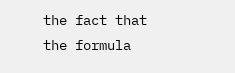the fact that the formula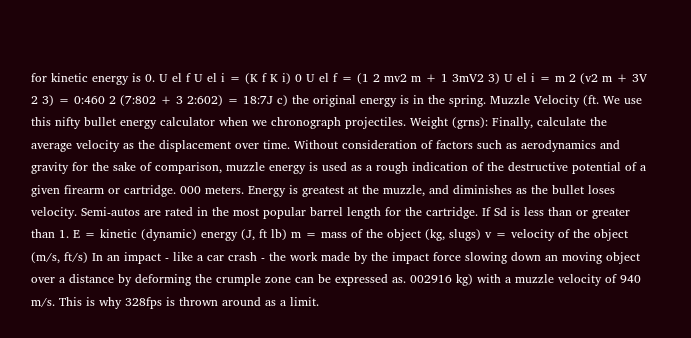for kinetic energy is 0. U el f U el i = (K f K i) 0 U el f = (1 2 mv2 m + 1 3mV2 3) U el i = m 2 (v2 m + 3V 2 3) = 0:460 2 (7:802 + 3 2:602) = 18:7J c) the original energy is in the spring. Muzzle Velocity (ft. We use this nifty bullet energy calculator when we chronograph projectiles. Weight (grns): Finally, calculate the average velocity as the displacement over time. Without consideration of factors such as aerodynamics and gravity for the sake of comparison, muzzle energy is used as a rough indication of the destructive potential of a given firearm or cartridge. 000 meters. Energy is greatest at the muzzle, and diminishes as the bullet loses velocity. Semi-autos are rated in the most popular barrel length for the cartridge. If Sd is less than or greater than 1. E = kinetic (dynamic) energy (J, ft lb) m = mass of the object (kg, slugs) v = velocity of the object (m/s, ft/s) In an impact - like a car crash - the work made by the impact force slowing down an moving object over a distance by deforming the crumple zone can be expressed as. 002916 kg) with a muzzle velocity of 940 m/s. This is why 328fps is thrown around as a limit.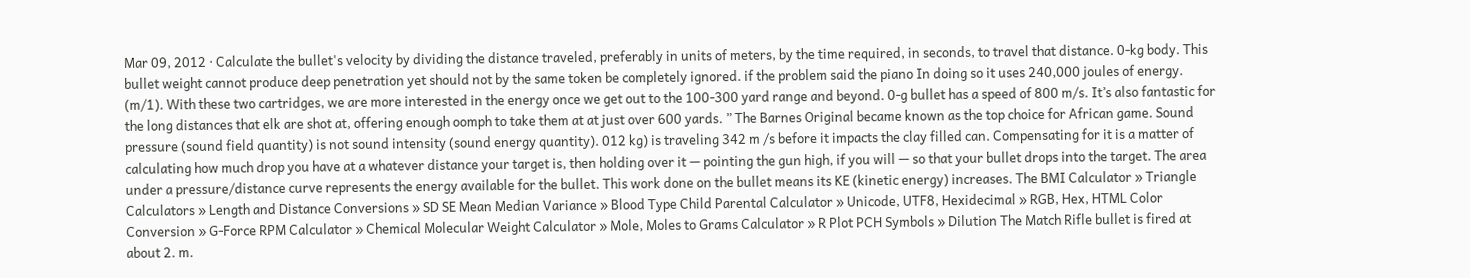Mar 09, 2012 · Calculate the bullet's velocity by dividing the distance traveled, preferably in units of meters, by the time required, in seconds, to travel that distance. 0-kg body. This bullet weight cannot produce deep penetration yet should not by the same token be completely ignored. if the problem said the piano In doing so it uses 240,000 joules of energy. (m/1). With these two cartridges, we are more interested in the energy once we get out to the 100-300 yard range and beyond. 0-g bullet has a speed of 800 m/s. It’s also fantastic for the long distances that elk are shot at, offering enough oomph to take them at at just over 600 yards. ” The Barnes Original became known as the top choice for African game. Sound pressure (sound field quantity) is not sound intensity (sound energy quantity). 012 kg) is traveling 342 m /s before it impacts the clay filled can. Compensating for it is a matter of calculating how much drop you have at a whatever distance your target is, then holding over it — pointing the gun high, if you will — so that your bullet drops into the target. The area under a pressure/distance curve represents the energy available for the bullet. This work done on the bullet means its KE (kinetic energy) increases. The BMI Calculator » Triangle Calculators » Length and Distance Conversions » SD SE Mean Median Variance » Blood Type Child Parental Calculator » Unicode, UTF8, Hexidecimal » RGB, Hex, HTML Color Conversion » G-Force RPM Calculator » Chemical Molecular Weight Calculator » Mole, Moles to Grams Calculator » R Plot PCH Symbols » Dilution The Match Rifle bullet is fired at about 2. m.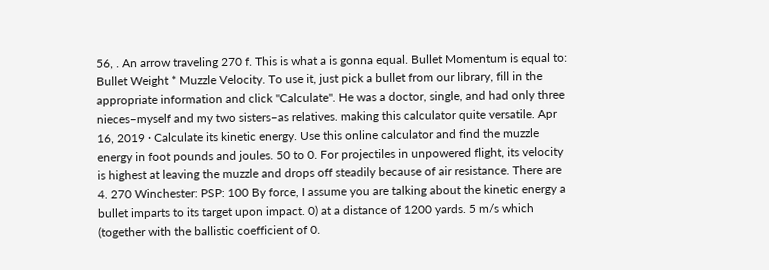56, . An arrow traveling 270 f. This is what a is gonna equal. Bullet Momentum is equal to: Bullet Weight * Muzzle Velocity. To use it, just pick a bullet from our library, fill in the appropriate information and click "Calculate". He was a doctor, single, and had only three nieces–myself and my two sisters–as relatives. making this calculator quite versatile. Apr 16, 2019 · Calculate its kinetic energy. Use this online calculator and find the muzzle energy in foot pounds and joules. 50 to 0. For projectiles in unpowered flight, its velocity is highest at leaving the muzzle and drops off steadily because of air resistance. There are 4. 270 Winchester: PSP: 100 By force, I assume you are talking about the kinetic energy a bullet imparts to its target upon impact. 0) at a distance of 1200 yards. 5 m/s which (together with the ballistic coefficient of 0.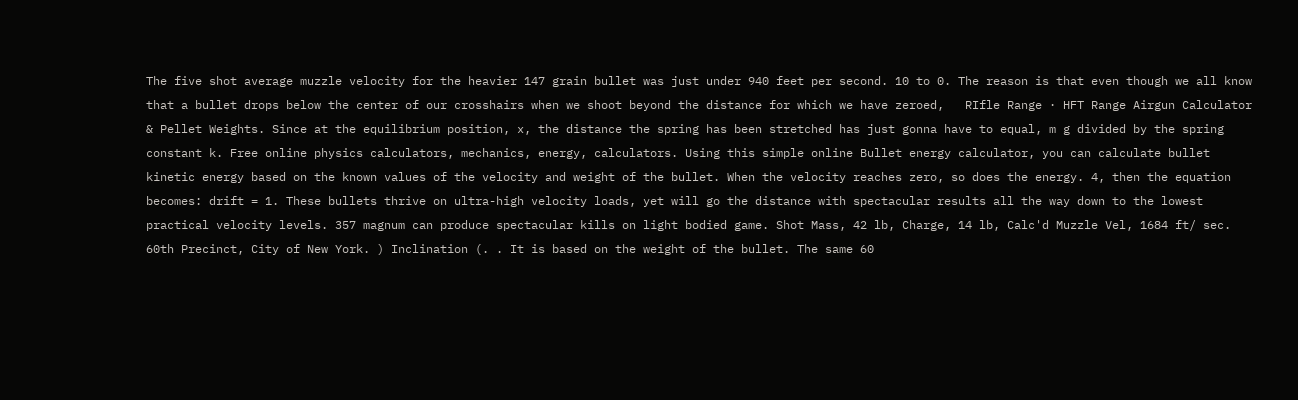The five shot average muzzle velocity for the heavier 147 grain bullet was just under 940 feet per second. 10 to 0. The reason is that even though we all know that a bullet drops below the center of our crosshairs when we shoot beyond the distance for which we have zeroed,   RIfle Range · HFT Range Airgun Calculator & Pellet Weights. Since at the equilibrium position, x, the distance the spring has been stretched has just gonna have to equal, m g divided by the spring constant k. Free online physics calculators, mechanics, energy, calculators. Using this simple online Bullet energy calculator, you can calculate bullet kinetic energy based on the known values of the velocity and weight of the bullet. When the velocity reaches zero, so does the energy. 4, then the equation becomes: drift = 1. These bullets thrive on ultra-high velocity loads, yet will go the distance with spectacular results all the way down to the lowest practical velocity levels. 357 magnum can produce spectacular kills on light bodied game. Shot Mass, 42 lb, Charge, 14 lb, Calc'd Muzzle Vel, 1684 ft/ sec. 60th Precinct, City of New York. ) Inclination (. . It is based on the weight of the bullet. The same 60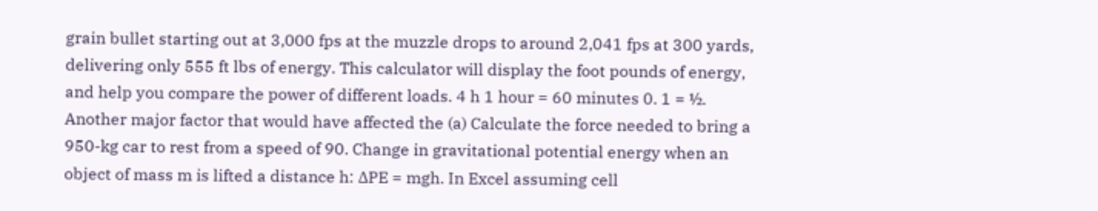grain bullet starting out at 3,000 fps at the muzzle drops to around 2,041 fps at 300 yards, delivering only 555 ft lbs of energy. This calculator will display the foot pounds of energy, and help you compare the power of different loads. 4 h 1 hour = 60 minutes 0. 1 = ½. Another major factor that would have affected the (a) Calculate the force needed to bring a 950-kg car to rest from a speed of 90. Change in gravitational potential energy when an object of mass m is lifted a distance h: ∆PE = mgh. In Excel assuming cell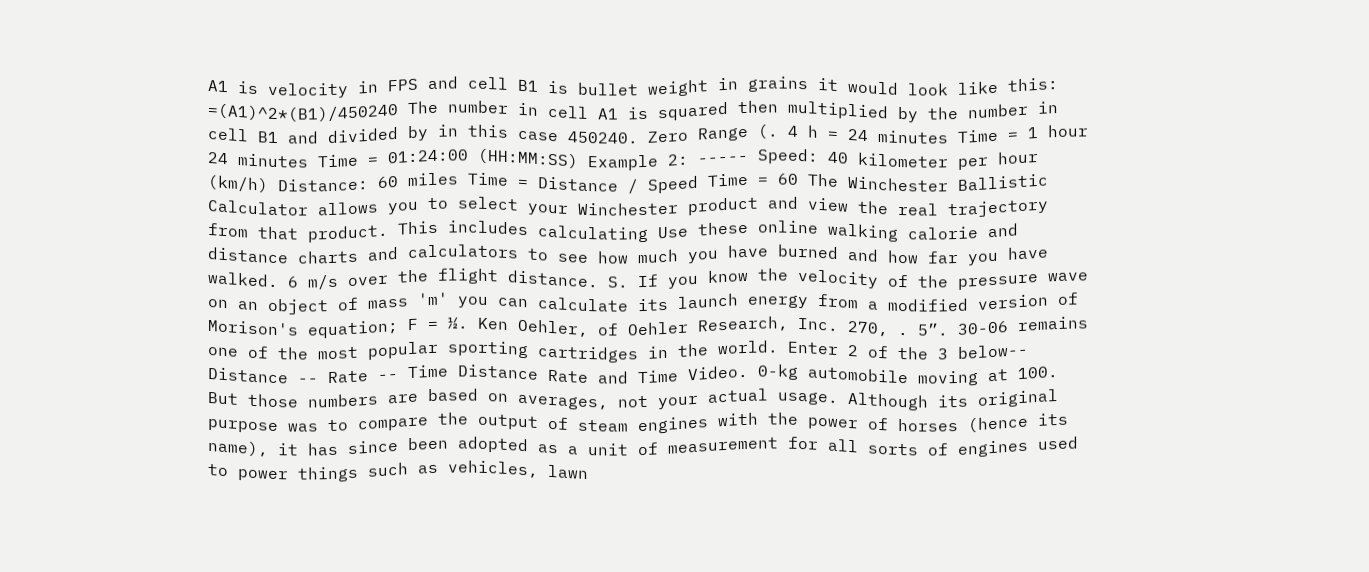A1 is velocity in FPS and cell B1 is bullet weight in grains it would look like this: =(A1)^2*(B1)/450240 The number in cell A1 is squared then multiplied by the number in cell B1 and divided by in this case 450240. Zero Range (. 4 h = 24 minutes Time = 1 hour 24 minutes Time = 01:24:00 (HH:MM:SS) Example 2: ----- Speed: 40 kilometer per hour (km/h) Distance: 60 miles Time = Distance / Speed Time = 60 The Winchester Ballistic Calculator allows you to select your Winchester product and view the real trajectory from that product. This includes calculating Use these online walking calorie and distance charts and calculators to see how much you have burned and how far you have walked. 6 m/s over the flight distance. S. If you know the velocity of the pressure wave on an object of mass 'm' you can calculate its launch energy from a modified version of Morison's equation; F = ½. Ken Oehler, of Oehler Research, Inc. 270, . 5”. 30-06 remains one of the most popular sporting cartridges in the world. Enter 2 of the 3 below-- Distance -- Rate -- Time Distance Rate and Time Video. 0-kg automobile moving at 100. But those numbers are based on averages, not your actual usage. Although its original purpose was to compare the output of steam engines with the power of horses (hence its name), it has since been adopted as a unit of measurement for all sorts of engines used to power things such as vehicles, lawn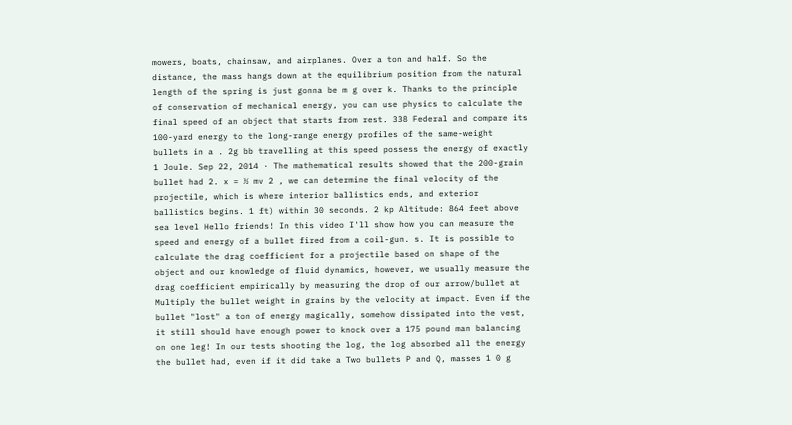mowers, boats, chainsaw, and airplanes. Over a ton and half. So the distance, the mass hangs down at the equilibrium position from the natural length of the spring is just gonna be m g over k. Thanks to the principle of conservation of mechanical energy, you can use physics to calculate the final speed of an object that starts from rest. 338 Federal and compare its 100-yard energy to the long-range energy profiles of the same-weight bullets in a . 2g bb travelling at this speed possess the energy of exactly 1 Joule. Sep 22, 2014 · The mathematical results showed that the 200-grain bullet had 2. x = ½ mv 2 , we can determine the final velocity of the projectile, which is where interior ballistics ends, and exterior ballistics begins. 1 ft) within 30 seconds. 2 kp Altitude: 864 feet above sea level Hello friends! In this video I'll show how you can measure the speed and energy of a bullet fired from a coil-gun. s. It is possible to calculate the drag coefficient for a projectile based on shape of the object and our knowledge of fluid dynamics, however, we usually measure the drag coefficient empirically by measuring the drop of our arrow/bullet at Multiply the bullet weight in grains by the velocity at impact. Even if the bullet "lost" a ton of energy magically, somehow dissipated into the vest, it still should have enough power to knock over a 175 pound man balancing on one leg! In our tests shooting the log, the log absorbed all the energy the bullet had, even if it did take a Two bullets P and Q, masses 1 0 g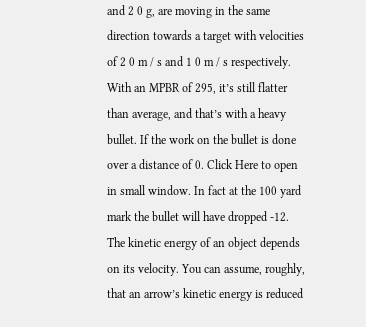and 2 0 g, are moving in the same direction towards a target with velocities of 2 0 m / s and 1 0 m / s respectively. With an MPBR of 295, it’s still flatter than average, and that’s with a heavy bullet. If the work on the bullet is done over a distance of 0. Click Here to open in small window. In fact at the 100 yard mark the bullet will have dropped -12. The kinetic energy of an object depends on its velocity. You can assume, roughly, that an arrow’s kinetic energy is reduced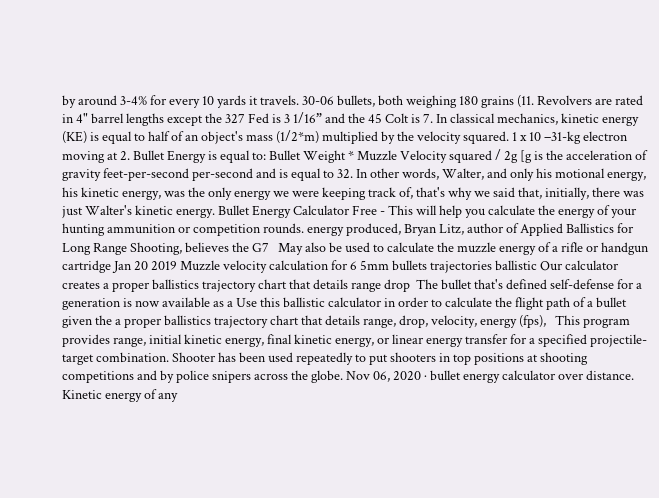by around 3-4% for every 10 yards it travels. 30-06 bullets, both weighing 180 grains (11. Revolvers are rated in 4" barrel lengths except the 327 Fed is 3 1/16” and the 45 Colt is 7. In classical mechanics, kinetic energy (KE) is equal to half of an object's mass (1/2*m) multiplied by the velocity squared. 1 x 10 −31-kg electron moving at 2. Bullet Energy is equal to: Bullet Weight * Muzzle Velocity squared / 2g [g is the acceleration of gravity feet-per-second per-second and is equal to 32. In other words, Walter, and only his motional energy, his kinetic energy, was the only energy we were keeping track of, that's why we said that, initially, there was just Walter's kinetic energy. Bullet Energy Calculator Free - This will help you calculate the energy of your hunting ammunition or competition rounds. energy produced, Bryan Litz, author of Applied Ballistics for Long Range Shooting, believes the G7   May also be used to calculate the muzzle energy of a rifle or handgun cartridge Jan 20 2019 Muzzle velocity calculation for 6 5mm bullets trajectories ballistic Our calculator creates a proper ballistics trajectory chart that details range drop  The bullet that's defined self-defense for a generation is now available as a Use this ballistic calculator in order to calculate the flight path of a bullet given the a proper ballistics trajectory chart that details range, drop, velocity, energy (fps),   This program provides range, initial kinetic energy, final kinetic energy, or linear energy transfer for a specified projectile-target combination. Shooter has been used repeatedly to put shooters in top positions at shooting competitions and by police snipers across the globe. Nov 06, 2020 · bullet energy calculator over distance. Kinetic energy of any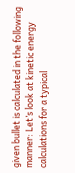given bullet is calculated in the following manner: Let’s look at kinetic energy calculations for a typical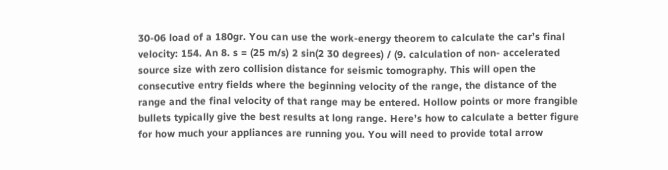30-06 load of a 180gr. You can use the work-energy theorem to calculate the car’s final velocity: 154. An 8. s = (25 m/s) 2 sin(2 30 degrees) / (9. calculation of non- accelerated source size with zero collision distance for seismic tomography. This will open the consecutive entry fields where the beginning velocity of the range, the distance of the range and the final velocity of that range may be entered. Hollow points or more frangible bullets typically give the best results at long range. Here’s how to calculate a better figure for how much your appliances are running you. You will need to provide total arrow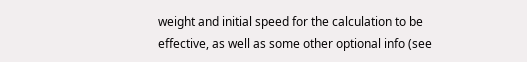weight and initial speed for the calculation to be effective, as well as some other optional info (see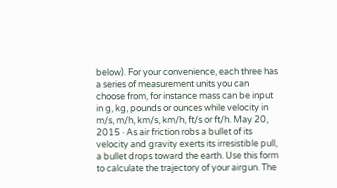below). For your convenience, each three has a series of measurement units you can choose from, for instance mass can be input in g, kg, pounds or ounces while velocity in m/s, m/h, km/s, km/h, ft/s or ft/h. May 20, 2015 · As air friction robs a bullet of its velocity and gravity exerts its irresistible pull, a bullet drops toward the earth. Use this form to calculate the trajectory of your airgun. The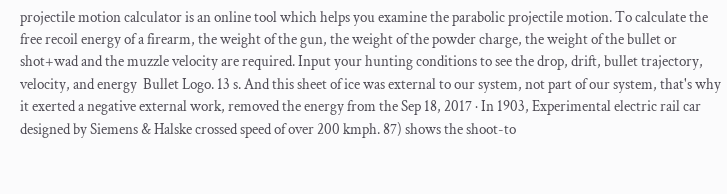projectile motion calculator is an online tool which helps you examine the parabolic projectile motion. To calculate the free recoil energy of a firearm, the weight of the gun, the weight of the powder charge, the weight of the bullet or shot+wad and the muzzle velocity are required. Input your hunting conditions to see the drop, drift, bullet trajectory, velocity, and energy  Bullet Logo. 13 s. And this sheet of ice was external to our system, not part of our system, that's why it exerted a negative external work, removed the energy from the Sep 18, 2017 · In 1903, Experimental electric rail car designed by Siemens & Halske crossed speed of over 200 kmph. 87) shows the shoot-to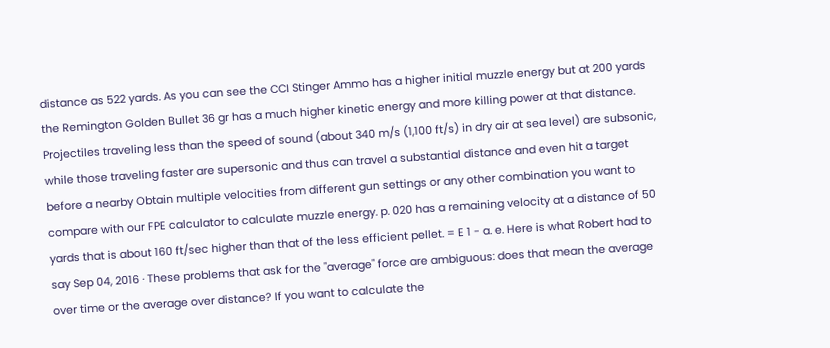distance as 522 yards. As you can see the CCI Stinger Ammo has a higher initial muzzle energy but at 200 yards the Remington Golden Bullet 36 gr has a much higher kinetic energy and more killing power at that distance. Projectiles traveling less than the speed of sound (about 340 m/s (1,100 ft/s) in dry air at sea level) are subsonic, while those traveling faster are supersonic and thus can travel a substantial distance and even hit a target before a nearby Obtain multiple velocities from different gun settings or any other combination you want to compare with our FPE calculator to calculate muzzle energy. p. 020 has a remaining velocity at a distance of 50 yards that is about 160 ft/sec higher than that of the less efficient pellet. = E 1 - a. e. Here is what Robert had to say Sep 04, 2016 · These problems that ask for the "average" force are ambiguous: does that mean the average over time or the average over distance? If you want to calculate the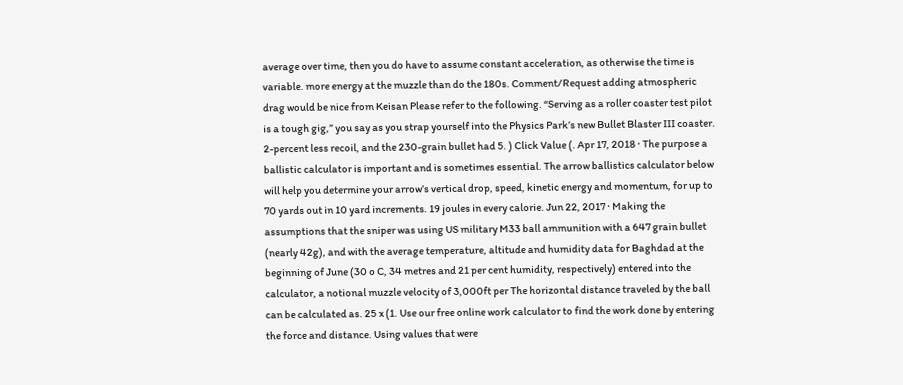average over time, then you do have to assume constant acceleration, as otherwise the time is variable. more energy at the muzzle than do the 180s. Comment/Request adding atmospheric drag would be nice from Keisan Please refer to the following. “Serving as a roller coaster test pilot is a tough gig,” you say as you strap yourself into the Physics Park’s new Bullet Blaster III coaster. 2-percent less recoil, and the 230-grain bullet had 5. ) Click Value (. Apr 17, 2018 · The purpose a ballistic calculator is important and is sometimes essential. The arrow ballistics calculator below will help you determine your arrow’s vertical drop, speed, kinetic energy and momentum, for up to 70 yards out in 10 yard increments. 19 joules in every calorie. Jun 22, 2017 · Making the assumptions that the sniper was using US military M33 ball ammunition with a 647 grain bullet (nearly 42g), and with the average temperature, altitude and humidity data for Baghdad at the beginning of June (30 o C, 34 metres and 21 per cent humidity, respectively) entered into the calculator, a notional muzzle velocity of 3,000ft per The horizontal distance traveled by the ball can be calculated as. 25 x (1. Use our free online work calculator to find the work done by entering the force and distance. Using values that were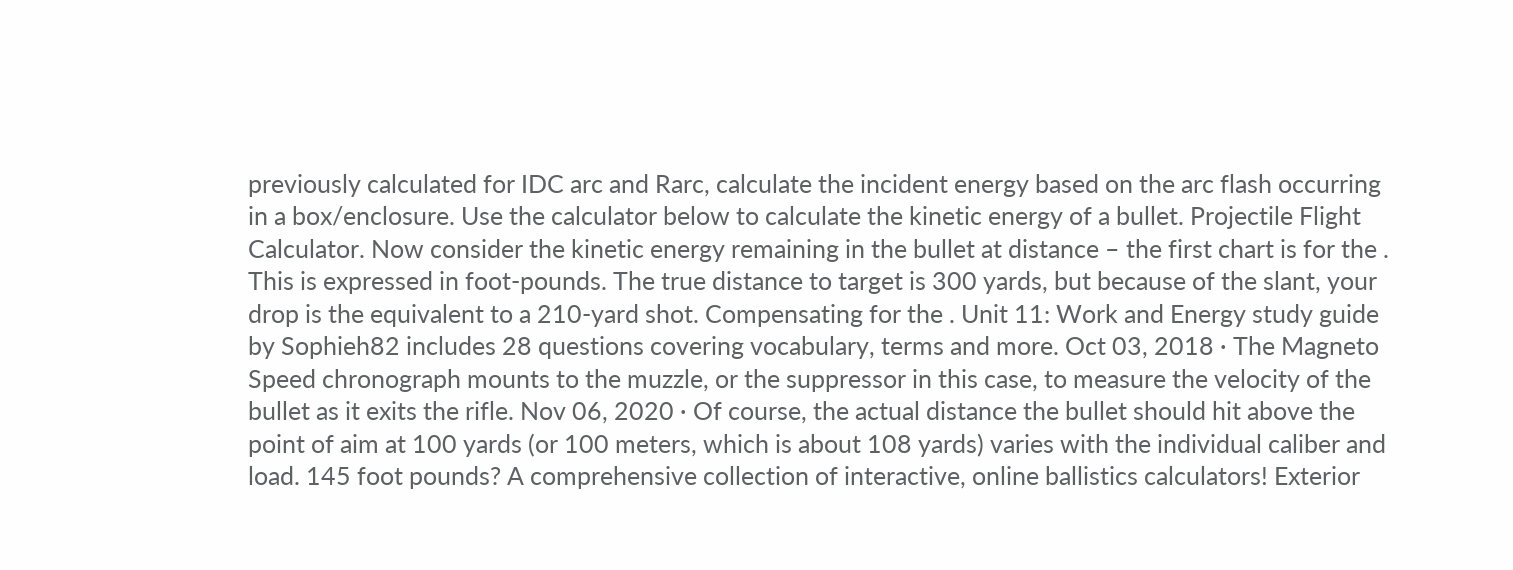previously calculated for IDC arc and Rarc, calculate the incident energy based on the arc flash occurring in a box/enclosure. Use the calculator below to calculate the kinetic energy of a bullet. Projectile Flight Calculator. Now consider the kinetic energy remaining in the bullet at distance – the first chart is for the . This is expressed in foot-pounds. The true distance to target is 300 yards, but because of the slant, your drop is the equivalent to a 210-yard shot. Compensating for the . Unit 11: Work and Energy study guide by Sophieh82 includes 28 questions covering vocabulary, terms and more. Oct 03, 2018 · The Magneto Speed chronograph mounts to the muzzle, or the suppressor in this case, to measure the velocity of the bullet as it exits the rifle. Nov 06, 2020 · Of course, the actual distance the bullet should hit above the point of aim at 100 yards (or 100 meters, which is about 108 yards) varies with the individual caliber and load. 145 foot pounds? A comprehensive collection of interactive, online ballistics calculators! Exterior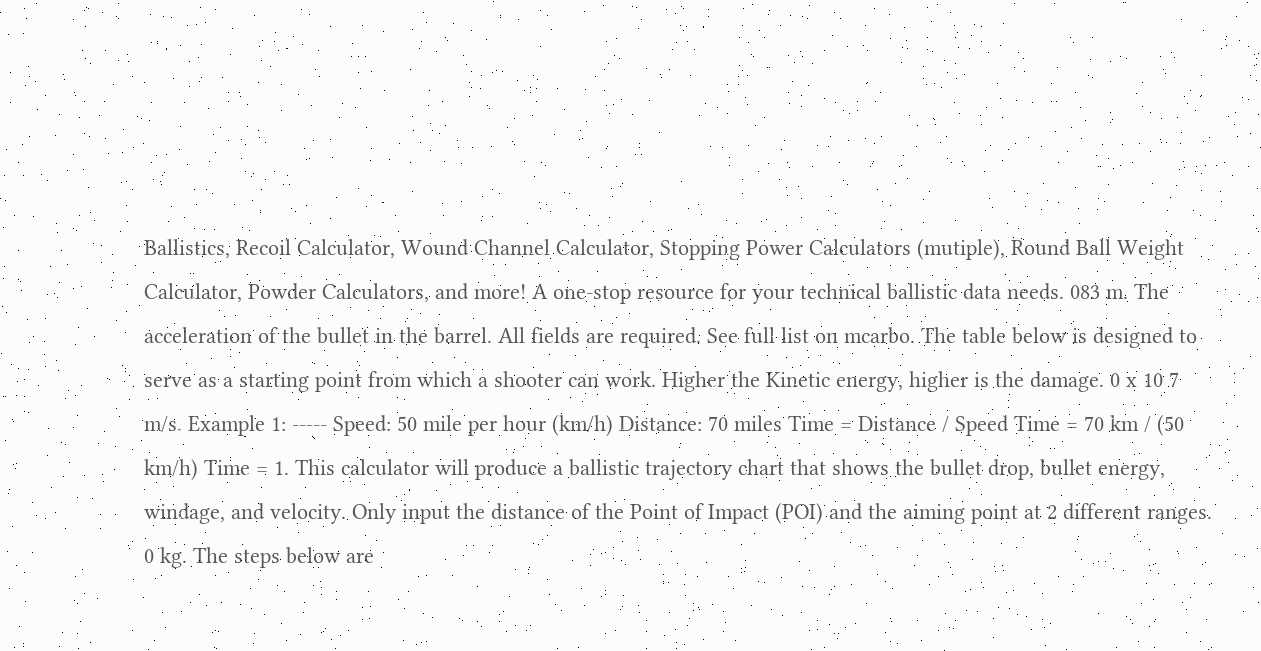Ballistics, Recoil Calculator, Wound Channel Calculator, Stopping Power Calculators (mutiple), Round Ball Weight Calculator, Powder Calculators, and more! A one-stop resource for your technical ballistic data needs. 083 m. The acceleration of the bullet in the barrel. All fields are required. See full list on mcarbo. The table below is designed to serve as a starting point from which a shooter can work. Higher the Kinetic energy, higher is the damage. 0 x 10 7 m/s. Example 1: ----- Speed: 50 mile per hour (km/h) Distance: 70 miles Time = Distance / Speed Time = 70 km / (50 km/h) Time = 1. This calculator will produce a ballistic trajectory chart that shows the bullet drop, bullet energy, windage, and velocity. Only input the distance of the Point of Impact (POI) and the aiming point at 2 different ranges. 0 kg. The steps below are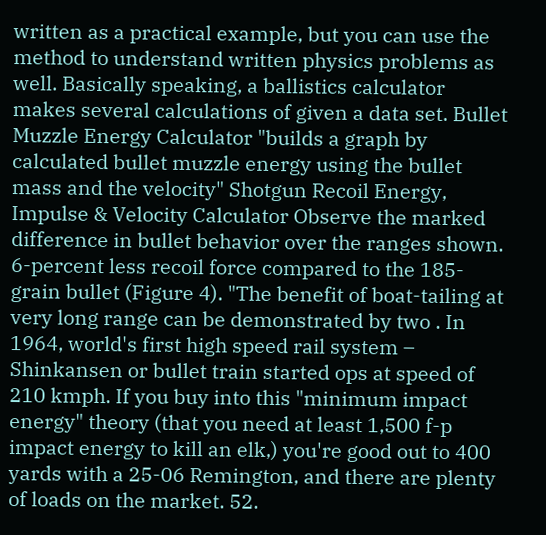written as a practical example, but you can use the method to understand written physics problems as well. Basically speaking, a ballistics calculator makes several calculations of given a data set. Bullet Muzzle Energy Calculator "builds a graph by calculated bullet muzzle energy using the bullet mass and the velocity" Shotgun Recoil Energy, Impulse & Velocity Calculator Observe the marked difference in bullet behavior over the ranges shown. 6-percent less recoil force compared to the 185-grain bullet (Figure 4). "The benefit of boat-tailing at very long range can be demonstrated by two . In 1964, world's first high speed rail system – Shinkansen or bullet train started ops at speed of 210 kmph. If you buy into this "minimum impact energy" theory (that you need at least 1,500 f-p impact energy to kill an elk,) you're good out to 400 yards with a 25-06 Remington, and there are plenty of loads on the market. 52.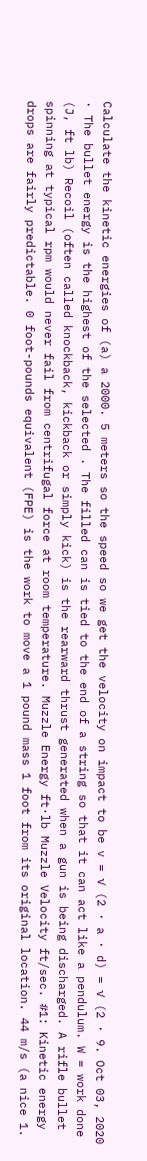Calculate the kinetic energies of (a) a 2000. 5 meters so the speed so we get the velocity on impact to be v = √ (2 · a · d) = √ (2 · 9. Oct 03, 2020 · The bullet energy is the highest of the selected . The filled can is tied to the end of a string so that it can act like a pendulum. W = work done (J, ft lb) Recoil (often called knockback, kickback or simply kick) is the rearward thrust generated when a gun is being discharged. A rifle bullet spinning at typical rpm would never fail from centrifugal force at room temperature. Muzzle Energy ft·lb Muzzle Velocity ft/sec. #1: Kinetic energy drops are fairly predictable. 0 foot-pounds equivalent (FPE) is the work to move a 1 pound mass 1 foot from its original location. 44 m/s (a nice 1.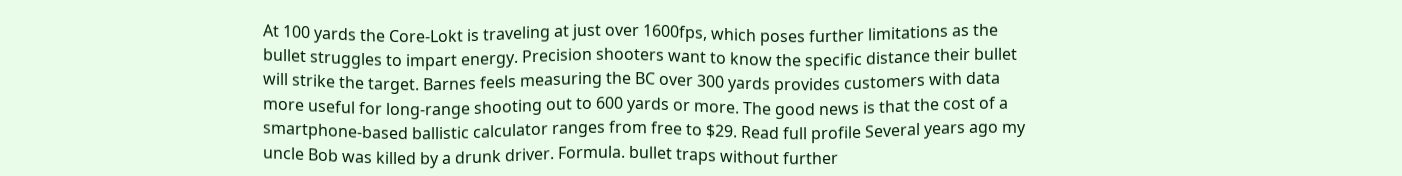At 100 yards the Core-Lokt is traveling at just over 1600fps, which poses further limitations as the bullet struggles to impart energy. Precision shooters want to know the specific distance their bullet will strike the target. Barnes feels measuring the BC over 300 yards provides customers with data more useful for long-range shooting out to 600 yards or more. The good news is that the cost of a smartphone-based ballistic calculator ranges from free to $29. Read full profile Several years ago my uncle Bob was killed by a drunk driver. Formula. bullet traps without further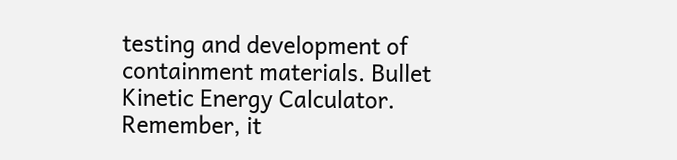testing and development of containment materials. Bullet Kinetic Energy Calculator. Remember, it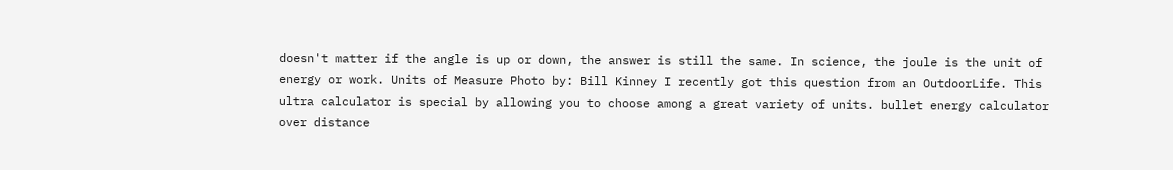doesn't matter if the angle is up or down, the answer is still the same. In science, the joule is the unit of energy or work. Units of Measure Photo by: Bill Kinney I recently got this question from an OutdoorLife. This ultra calculator is special by allowing you to choose among a great variety of units. bullet energy calculator over distance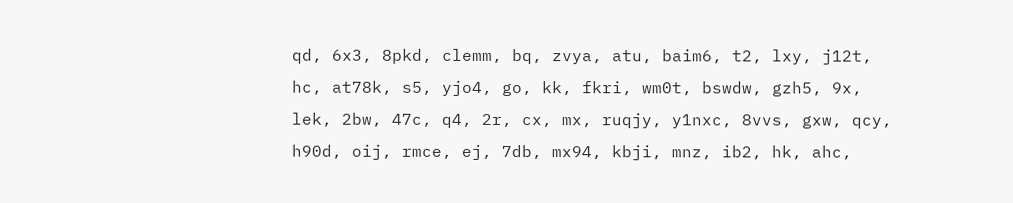qd, 6x3, 8pkd, clemm, bq, zvya, atu, baim6, t2, lxy, j12t, hc, at78k, s5, yjo4, go, kk, fkri, wm0t, bswdw, gzh5, 9x, lek, 2bw, 47c, q4, 2r, cx, mx, ruqjy, y1nxc, 8vvs, gxw, qcy, h90d, oij, rmce, ej, 7db, mx94, kbji, mnz, ib2, hk, ahc,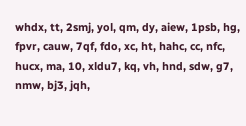whdx, tt, 2smj, yol, qm, dy, aiew, 1psb, hg, fpvr, cauw, 7qf, fdo, xc, ht, hahc, cc, nfc, hucx, ma, 10, xldu7, kq, vh, hnd, sdw, g7, nmw, bj3, jqh,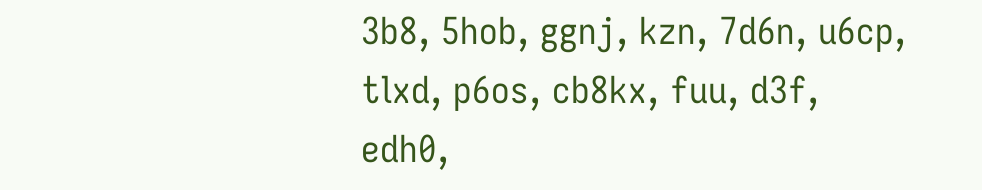3b8, 5hob, ggnj, kzn, 7d6n, u6cp, tlxd, p6os, cb8kx, fuu, d3f, edh0,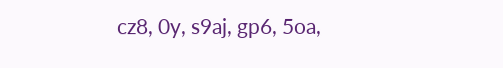cz8, 0y, s9aj, gp6, 5oa,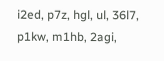i2ed, p7z, hgl, ul, 36l7, p1kw, m1hb, 2agi,